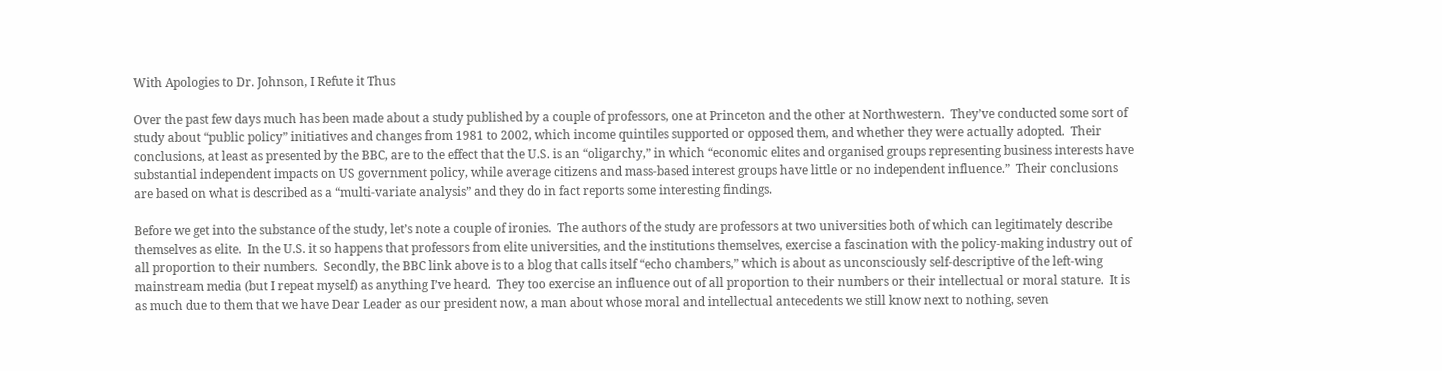With Apologies to Dr. Johnson, I Refute it Thus

Over the past few days much has been made about a study published by a couple of professors, one at Princeton and the other at Northwestern.  They’ve conducted some sort of study about “public policy” initiatives and changes from 1981 to 2002, which income quintiles supported or opposed them, and whether they were actually adopted.  Their conclusions, at least as presented by the BBC, are to the effect that the U.S. is an “oligarchy,” in which “economic elites and organised groups representing business interests have substantial independent impacts on US government policy, while average citizens and mass-based interest groups have little or no independent influence.”  Their conclusions are based on what is described as a “multi-variate analysis” and they do in fact reports some interesting findings.

Before we get into the substance of the study, let’s note a couple of ironies.  The authors of the study are professors at two universities both of which can legitimately describe themselves as elite.  In the U.S. it so happens that professors from elite universities, and the institutions themselves, exercise a fascination with the policy-making industry out of all proportion to their numbers.  Secondly, the BBC link above is to a blog that calls itself “echo chambers,” which is about as unconsciously self-descriptive of the left-wing mainstream media (but I repeat myself) as anything I’ve heard.  They too exercise an influence out of all proportion to their numbers or their intellectual or moral stature.  It is as much due to them that we have Dear Leader as our president now, a man about whose moral and intellectual antecedents we still know next to nothing, seven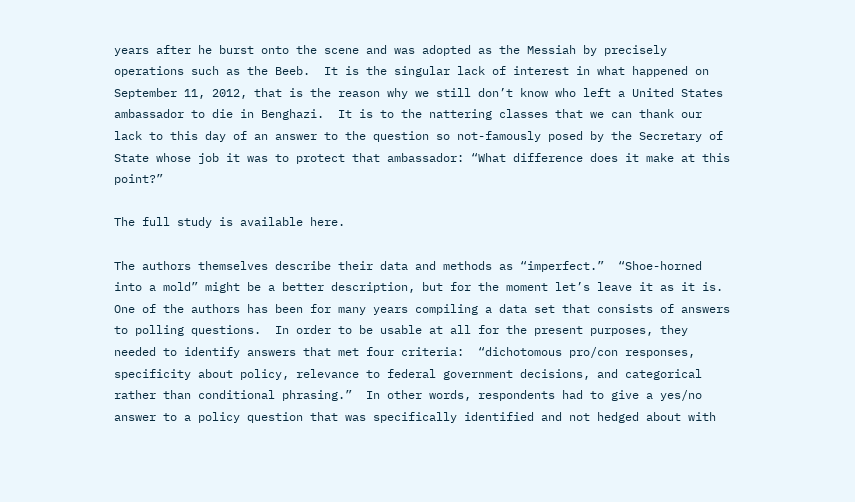years after he burst onto the scene and was adopted as the Messiah by precisely operations such as the Beeb.  It is the singular lack of interest in what happened on September 11, 2012, that is the reason why we still don’t know who left a United States ambassador to die in Benghazi.  It is to the nattering classes that we can thank our lack to this day of an answer to the question so not-famously posed by the Secretary of State whose job it was to protect that ambassador: “What difference does it make at this point?”

The full study is available here.

The authors themselves describe their data and methods as “imperfect.”  “Shoe-horned into a mold” might be a better description, but for the moment let’s leave it as it is.  One of the authors has been for many years compiling a data set that consists of answers to polling questions.  In order to be usable at all for the present purposes, they needed to identify answers that met four criteria:  “dichotomous pro/con responses, specificity about policy, relevance to federal government decisions, and categorical rather than conditional phrasing.”  In other words, respondents had to give a yes/no answer to a policy question that was specifically identified and not hedged about with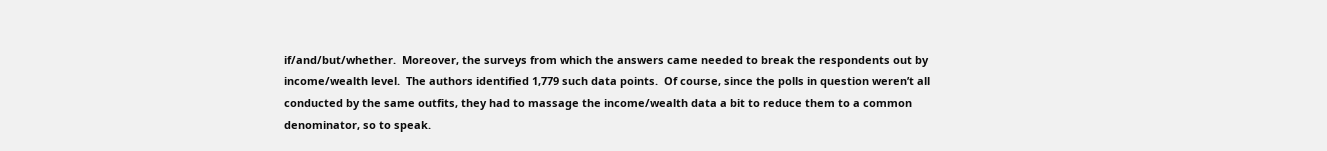if/and/but/whether.  Moreover, the surveys from which the answers came needed to break the respondents out by income/wealth level.  The authors identified 1,779 such data points.  Of course, since the polls in question weren’t all conducted by the same outfits, they had to massage the income/wealth data a bit to reduce them to a common denominator, so to speak.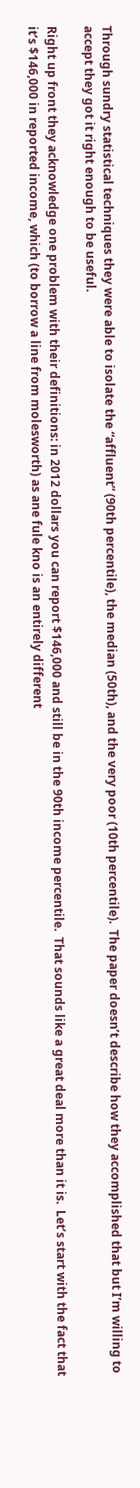Through sundry statistical techniques they were able to isolate the “affluent” (90th percentile), the median (50th), and the very poor (10th percentile).  The paper doesn’t describe how they accomplished that but I’m willing to accept they got it right enough to be useful.

Right up front they acknowledge one problem with their definitions: in 2012 dollars you can report $146,000 and still be in the 90th income percentile.  That sounds like a great deal more than it is.  Let’s start with the fact that it’s $146,000 in reported income, which (to borrow a line from molesworth) as ane fule kno is an entirely different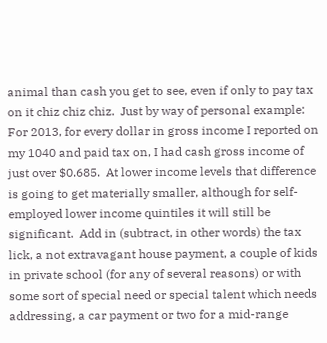animal than cash you get to see, even if only to pay tax on it chiz chiz chiz.  Just by way of personal example:  For 2013, for every dollar in gross income I reported on my 1040 and paid tax on, I had cash gross income of just over $0.685.  At lower income levels that difference is going to get materially smaller, although for self-employed lower income quintiles it will still be significant.  Add in (subtract, in other words) the tax lick, a not extravagant house payment, a couple of kids in private school (for any of several reasons) or with some sort of special need or special talent which needs addressing, a car payment or two for a mid-range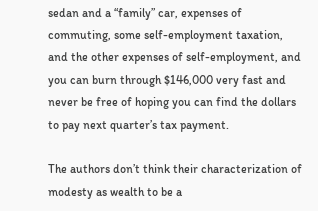sedan and a “family” car, expenses of commuting, some self-employment taxation, and the other expenses of self-employment, and you can burn through $146,000 very fast and never be free of hoping you can find the dollars to pay next quarter’s tax payment.

The authors don’t think their characterization of modesty as wealth to be a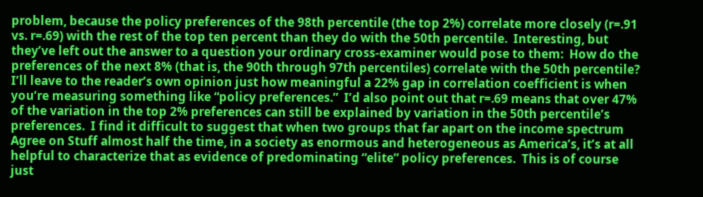problem, because the policy preferences of the 98th percentile (the top 2%) correlate more closely (r=.91 vs. r=.69) with the rest of the top ten percent than they do with the 50th percentile.  Interesting, but they’ve left out the answer to a question your ordinary cross-examiner would pose to them:  How do the preferences of the next 8% (that is, the 90th through 97th percentiles) correlate with the 50th percentile?  I’ll leave to the reader’s own opinion just how meaningful a 22% gap in correlation coefficient is when you’re measuring something like “policy preferences.”  I’d also point out that r=.69 means that over 47% of the variation in the top 2% preferences can still be explained by variation in the 50th percentile’s preferences.  I find it difficult to suggest that when two groups that far apart on the income spectrum Agree on Stuff almost half the time, in a society as enormous and heterogeneous as America’s, it’s at all helpful to characterize that as evidence of predominating “elite” policy preferences.  This is of course just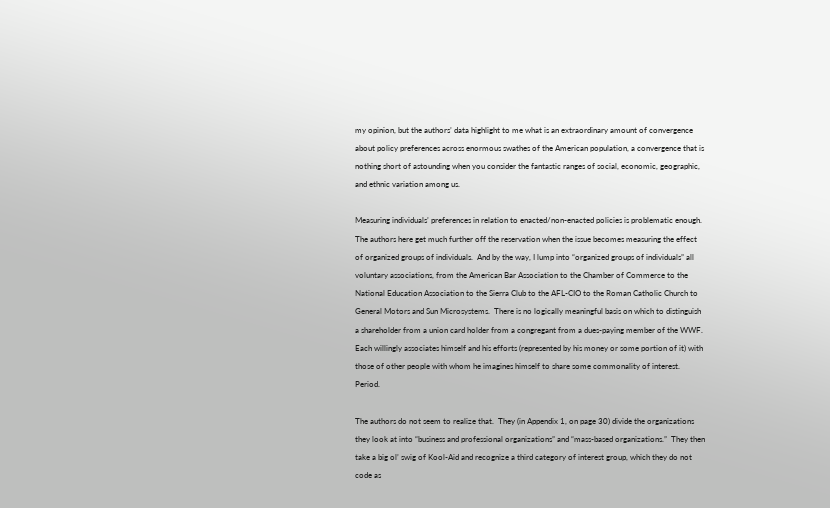my opinion, but the authors’ data highlight to me what is an extraordinary amount of convergence about policy preferences across enormous swathes of the American population, a convergence that is nothing short of astounding when you consider the fantastic ranges of social, economic, geographic, and ethnic variation among us.

Measuring individuals’ preferences in relation to enacted/non-enacted policies is problematic enough.  The authors here get much further off the reservation when the issue becomes measuring the effect of organized groups of individuals.  And by the way, I lump into “organized groups of individuals” all voluntary associations, from the American Bar Association to the Chamber of Commerce to the National Education Association to the Sierra Club to the AFL-CIO to the Roman Catholic Church to General Motors and Sun Microsystems.  There is no logically meaningful basis on which to distinguish a shareholder from a union card holder from a congregant from a dues-paying member of the WWF.  Each willingly associates himself and his efforts (represented by his money or some portion of it) with those of other people with whom he imagines himself to share some commonality of interest.  Period.

The authors do not seem to realize that.  They (in Appendix 1, on page 30) divide the organizations they look at into “business and professional organizations” and “mass-based organizations.”  They then take a big ol’ swig of Kool-Aid and recognize a third category of interest group, which they do not code as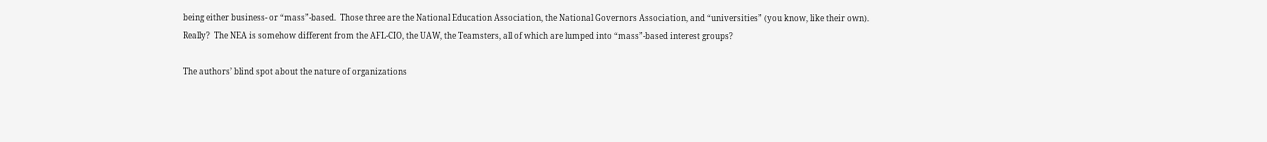being either business- or “mass”-based.  Those three are the National Education Association, the National Governors Association, and “universities” (you know, like their own).  Really?  The NEA is somehow different from the AFL-CIO, the UAW, the Teamsters, all of which are lumped into “mass”-based interest groups?

The authors’ blind spot about the nature of organizations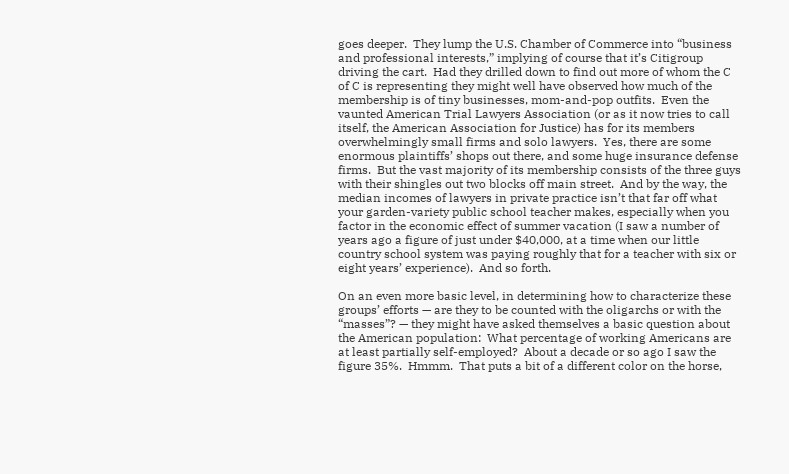goes deeper.  They lump the U.S. Chamber of Commerce into “business and professional interests,” implying of course that it’s Citigroup driving the cart.  Had they drilled down to find out more of whom the C of C is representing they might well have observed how much of the membership is of tiny businesses, mom-and-pop outfits.  Even the vaunted American Trial Lawyers Association (or as it now tries to call itself, the American Association for Justice) has for its members overwhelmingly small firms and solo lawyers.  Yes, there are some enormous plaintiffs’ shops out there, and some huge insurance defense firms.  But the vast majority of its membership consists of the three guys with their shingles out two blocks off main street.  And by the way, the median incomes of lawyers in private practice isn’t that far off what your garden-variety public school teacher makes, especially when you factor in the economic effect of summer vacation (I saw a number of years ago a figure of just under $40,000, at a time when our little country school system was paying roughly that for a teacher with six or eight years’ experience).  And so forth.

On an even more basic level, in determining how to characterize these groups’ efforts — are they to be counted with the oligarchs or with the “masses”? — they might have asked themselves a basic question about the American population:  What percentage of working Americans are at least partially self-employed?  About a decade or so ago I saw the figure 35%.  Hmmm.  That puts a bit of a different color on the horse,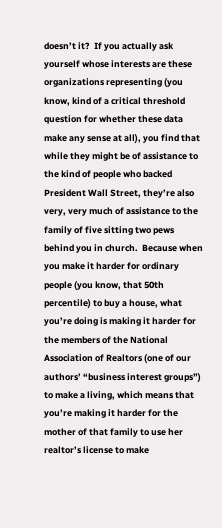doesn’t it?  If you actually ask yourself whose interests are these organizations representing (you know, kind of a critical threshold question for whether these data make any sense at all), you find that while they might be of assistance to the kind of people who backed President Wall Street, they’re also very, very much of assistance to the family of five sitting two pews behind you in church.  Because when you make it harder for ordinary people (you know, that 50th percentile) to buy a house, what you’re doing is making it harder for the members of the National Association of Realtors (one of our authors’ “business interest groups”) to make a living, which means that you’re making it harder for the mother of that family to use her realtor’s license to make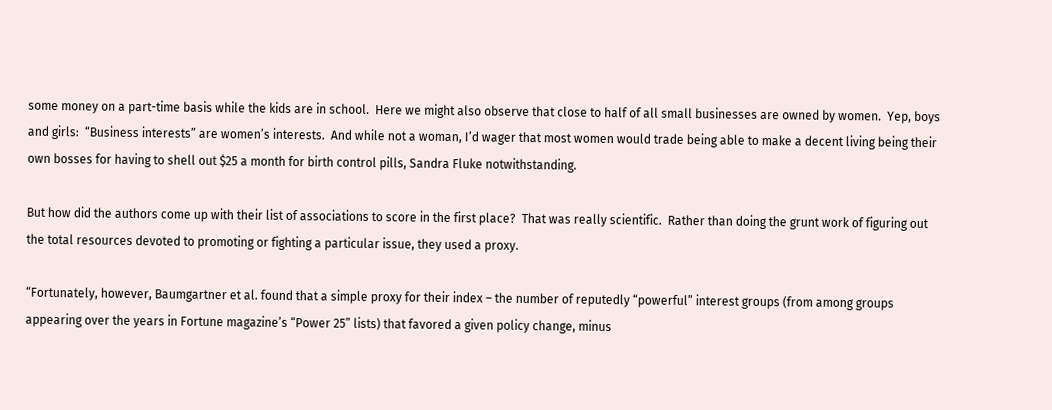some money on a part-time basis while the kids are in school.  Here we might also observe that close to half of all small businesses are owned by women.  Yep, boys and girls:  “Business interests” are women’s interests.  And while not a woman, I’d wager that most women would trade being able to make a decent living being their own bosses for having to shell out $25 a month for birth control pills, Sandra Fluke notwithstanding.

But how did the authors come up with their list of associations to score in the first place?  That was really scientific.  Rather than doing the grunt work of figuring out the total resources devoted to promoting or fighting a particular issue, they used a proxy.

“Fortunately, however, Baumgartner et al. found that a simple proxy for their index – the number of reputedly “powerful” interest groups (from among groups appearing over the years in Fortune magazine’s “Power 25” lists) that favored a given policy change, minus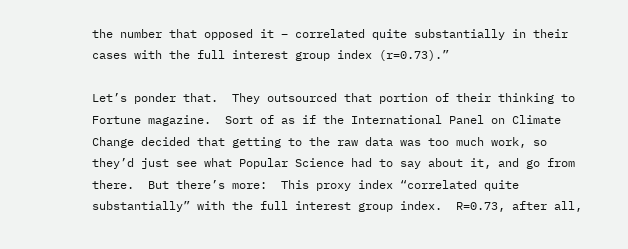the number that opposed it – correlated quite substantially in their cases with the full interest group index (r=0.73).”

Let’s ponder that.  They outsourced that portion of their thinking to Fortune magazine.  Sort of as if the International Panel on Climate Change decided that getting to the raw data was too much work, so they’d just see what Popular Science had to say about it, and go from there.  But there’s more:  This proxy index “correlated quite substantially” with the full interest group index.  R=0.73, after all,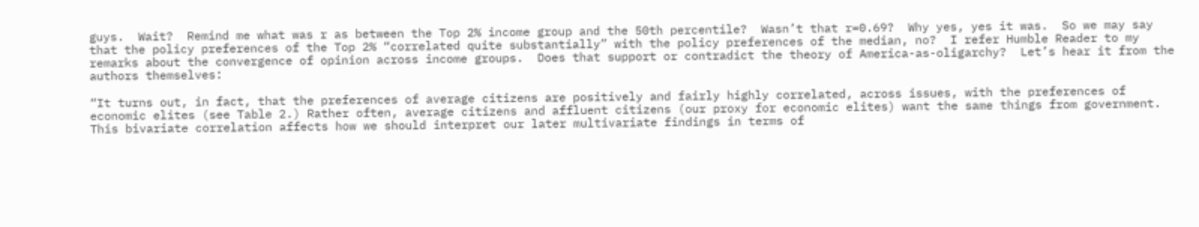guys.  Wait?  Remind me what was r as between the Top 2% income group and the 50th percentile?  Wasn’t that r=0.69?  Why yes, yes it was.  So we may say that the policy preferences of the Top 2% “correlated quite substantially” with the policy preferences of the median, no?  I refer Humble Reader to my remarks about the convergence of opinion across income groups.  Does that support or contradict the theory of America-as-oligarchy?  Let’s hear it from the authors themselves:

“It turns out, in fact, that the preferences of average citizens are positively and fairly highly correlated, across issues, with the preferences of economic elites (see Table 2.) Rather often, average citizens and affluent citizens (our proxy for economic elites) want the same things from government. This bivariate correlation affects how we should interpret our later multivariate findings in terms of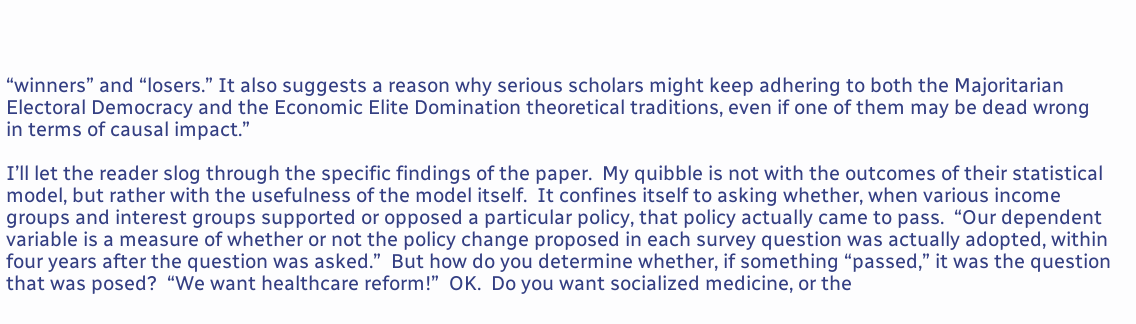“winners” and “losers.” It also suggests a reason why serious scholars might keep adhering to both the Majoritarian Electoral Democracy and the Economic Elite Domination theoretical traditions, even if one of them may be dead wrong in terms of causal impact.”

I’ll let the reader slog through the specific findings of the paper.  My quibble is not with the outcomes of their statistical model, but rather with the usefulness of the model itself.  It confines itself to asking whether, when various income groups and interest groups supported or opposed a particular policy, that policy actually came to pass.  “Our dependent variable is a measure of whether or not the policy change proposed in each survey question was actually adopted, within four years after the question was asked.”  But how do you determine whether, if something “passed,” it was the question that was posed?  “We want healthcare reform!”  OK.  Do you want socialized medicine, or the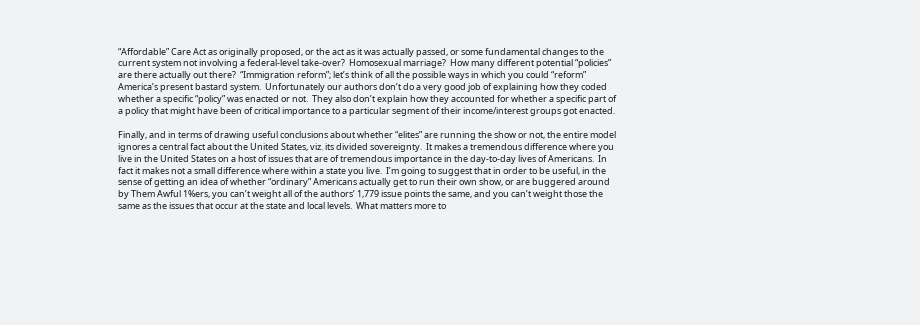“Affordable” Care Act as originally proposed, or the act as it was actually passed, or some fundamental changes to the current system not involving a federal-level take-over?  Homosexual marriage?  How many different potential “policies” are there actually out there?  “Immigration reform”; let’s think of all the possible ways in which you could “reform” America’s present bastard system.  Unfortunately our authors don’t do a very good job of explaining how they coded whether a specific “policy” was enacted or not.  They also don’t explain how they accounted for whether a specific part of a policy that might have been of critical importance to a particular segment of their income/interest groups got enacted.

Finally, and in terms of drawing useful conclusions about whether “elites” are running the show or not, the entire model ignores a central fact about the United States, viz. its divided sovereignty.  It makes a tremendous difference where you live in the United States on a host of issues that are of tremendous importance in the day-to-day lives of Americans.  In fact it makes not a small difference where within a state you live.  I’m going to suggest that in order to be useful, in the sense of getting an idea of whether “ordinary” Americans actually get to run their own show, or are buggered around by Them Awful 1%ers, you can’t weight all of the authors’ 1,779 issue points the same, and you can’t weight those the same as the issues that occur at the state and local levels.  What matters more to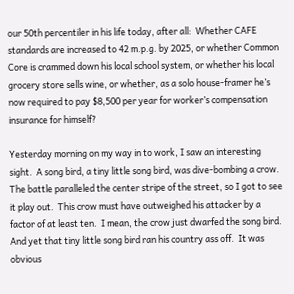our 50th percentiler in his life today, after all:  Whether CAFE standards are increased to 42 m.p.g. by 2025, or whether Common Core is crammed down his local school system, or whether his local grocery store sells wine, or whether, as a solo house-framer he’s now required to pay $8,500 per year for worker’s compensation insurance for himself?

Yesterday morning on my way in to work, I saw an interesting sight.  A song bird, a tiny little song bird, was dive-bombing a crow.  The battle paralleled the center stripe of the street, so I got to see it play out.  This crow must have outweighed his attacker by a factor of at least ten.  I mean, the crow just dwarfed the song bird.  And yet that tiny little song bird ran his country ass off.  It was obvious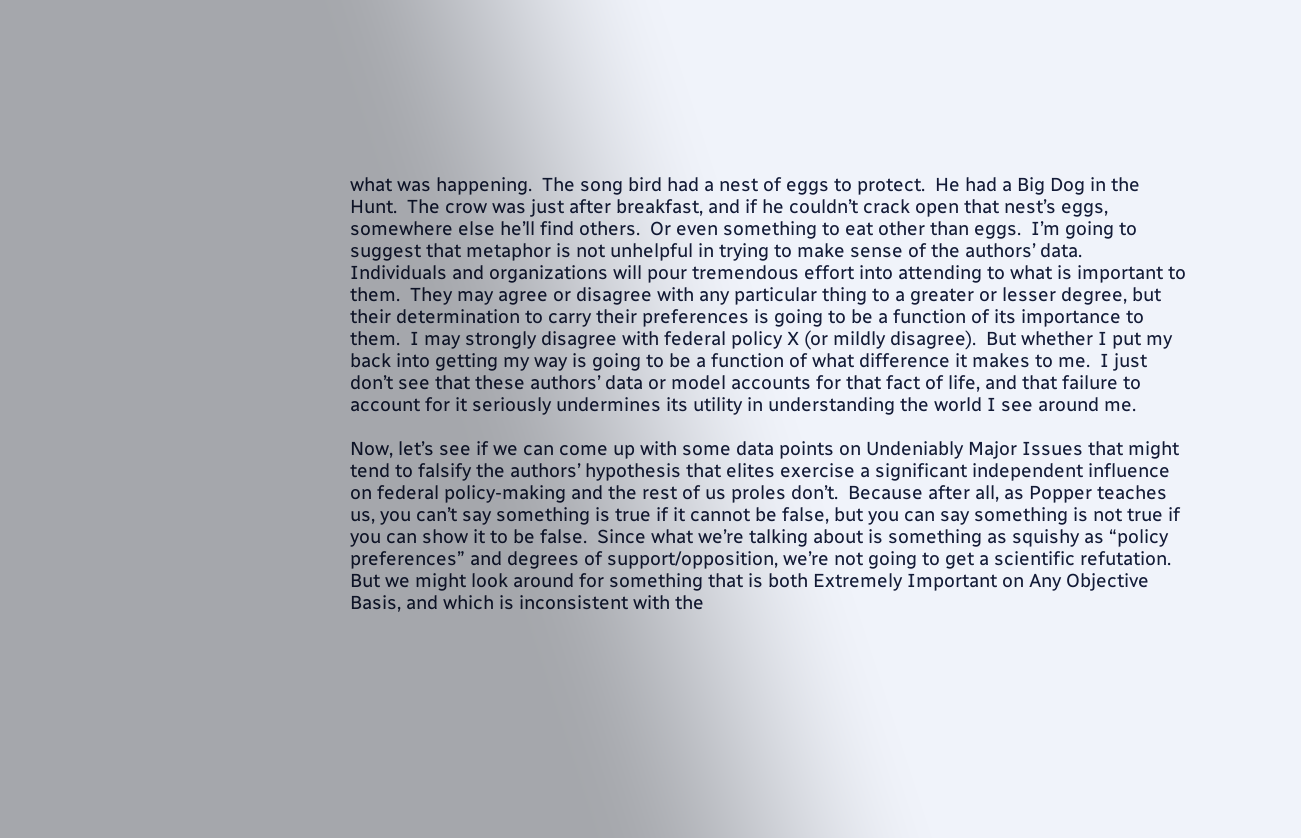what was happening.  The song bird had a nest of eggs to protect.  He had a Big Dog in the Hunt.  The crow was just after breakfast, and if he couldn’t crack open that nest’s eggs, somewhere else he’ll find others.  Or even something to eat other than eggs.  I’m going to suggest that metaphor is not unhelpful in trying to make sense of the authors’ data.  Individuals and organizations will pour tremendous effort into attending to what is important to them.  They may agree or disagree with any particular thing to a greater or lesser degree, but their determination to carry their preferences is going to be a function of its importance to them.  I may strongly disagree with federal policy X (or mildly disagree).  But whether I put my back into getting my way is going to be a function of what difference it makes to me.  I just don’t see that these authors’ data or model accounts for that fact of life, and that failure to account for it seriously undermines its utility in understanding the world I see around me.

Now, let’s see if we can come up with some data points on Undeniably Major Issues that might tend to falsify the authors’ hypothesis that elites exercise a significant independent influence on federal policy-making and the rest of us proles don’t.  Because after all, as Popper teaches us, you can’t say something is true if it cannot be false, but you can say something is not true if you can show it to be false.  Since what we’re talking about is something as squishy as “policy preferences” and degrees of support/opposition, we’re not going to get a scientific refutation.  But we might look around for something that is both Extremely Important on Any Objective Basis, and which is inconsistent with the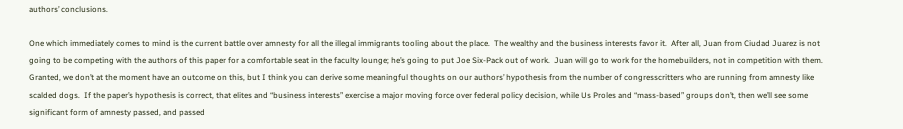authors’ conclusions.

One which immediately comes to mind is the current battle over amnesty for all the illegal immigrants tooling about the place.  The wealthy and the business interests favor it.  After all, Juan from Ciudad Juarez is not going to be competing with the authors of this paper for a comfortable seat in the faculty lounge; he’s going to put Joe Six-Pack out of work.  Juan will go to work for the homebuilders, not in competition with them.  Granted, we don’t at the moment have an outcome on this, but I think you can derive some meaningful thoughts on our authors’ hypothesis from the number of congresscritters who are running from amnesty like scalded dogs.  If the paper’s hypothesis is correct, that elites and “business interests” exercise a major moving force over federal policy decision, while Us Proles and “mass-based” groups don’t, then we’ll see some significant form of amnesty passed, and passed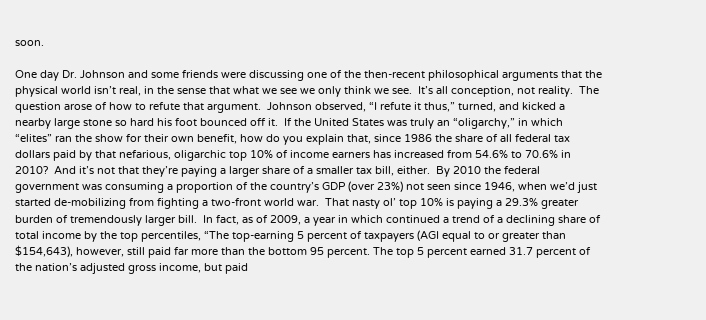soon.

One day Dr. Johnson and some friends were discussing one of the then-recent philosophical arguments that the physical world isn’t real, in the sense that what we see we only think we see.  It’s all conception, not reality.  The question arose of how to refute that argument.  Johnson observed, “I refute it thus,” turned, and kicked a nearby large stone so hard his foot bounced off it.  If the United States was truly an “oligarchy,” in which “elites” ran the show for their own benefit, how do you explain that, since 1986 the share of all federal tax dollars paid by that nefarious, oligarchic top 10% of income earners has increased from 54.6% to 70.6% in 2010?  And it’s not that they’re paying a larger share of a smaller tax bill, either.  By 2010 the federal government was consuming a proportion of the country’s GDP (over 23%) not seen since 1946, when we’d just started de-mobilizing from fighting a two-front world war.  That nasty ol’ top 10% is paying a 29.3% greater burden of tremendously larger bill.  In fact, as of 2009, a year in which continued a trend of a declining share of total income by the top percentiles, “The top-earning 5 percent of taxpayers (AGI equal to or greater than $154,643), however, still paid far more than the bottom 95 percent. The top 5 percent earned 31.7 percent of the nation’s adjusted gross income, but paid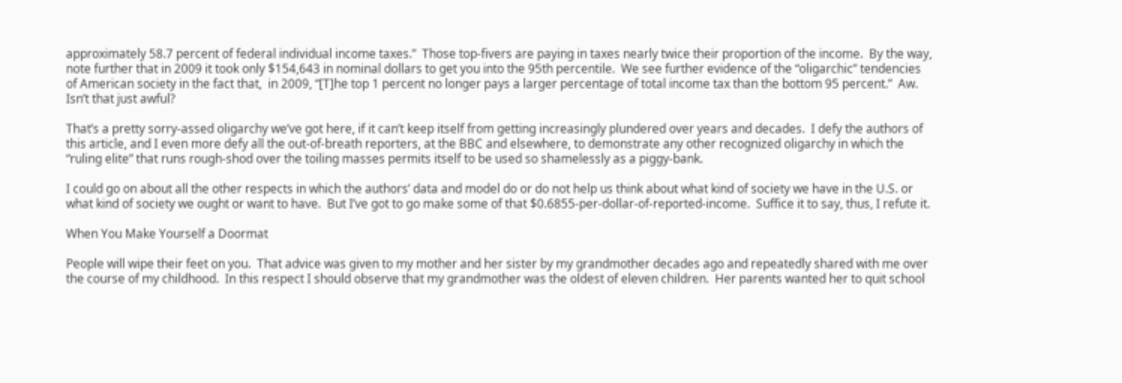approximately 58.7 percent of federal individual income taxes.”  Those top-fivers are paying in taxes nearly twice their proportion of the income.  By the way, note further that in 2009 it took only $154,643 in nominal dollars to get you into the 95th percentile.  We see further evidence of the “oligarchic” tendencies of American society in the fact that,  in 2009, “[T]he top 1 percent no longer pays a larger percentage of total income tax than the bottom 95 percent.”  Aw.  Isn’t that just awful?

That’s a pretty sorry-assed oligarchy we’ve got here, if it can’t keep itself from getting increasingly plundered over years and decades.  I defy the authors of this article, and I even more defy all the out-of-breath reporters, at the BBC and elsewhere, to demonstrate any other recognized oligarchy in which the “ruling elite” that runs rough-shod over the toiling masses permits itself to be used so shamelessly as a piggy-bank.

I could go on about all the other respects in which the authors’ data and model do or do not help us think about what kind of society we have in the U.S. or what kind of society we ought or want to have.  But I’ve got to go make some of that $0.6855-per-dollar-of-reported-income.  Suffice it to say, thus, I refute it.

When You Make Yourself a Doormat

People will wipe their feet on you.  That advice was given to my mother and her sister by my grandmother decades ago and repeatedly shared with me over the course of my childhood.  In this respect I should observe that my grandmother was the oldest of eleven children.  Her parents wanted her to quit school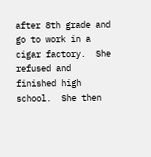after 8th grade and go to work in a cigar factory.  She refused and finished high school.  She then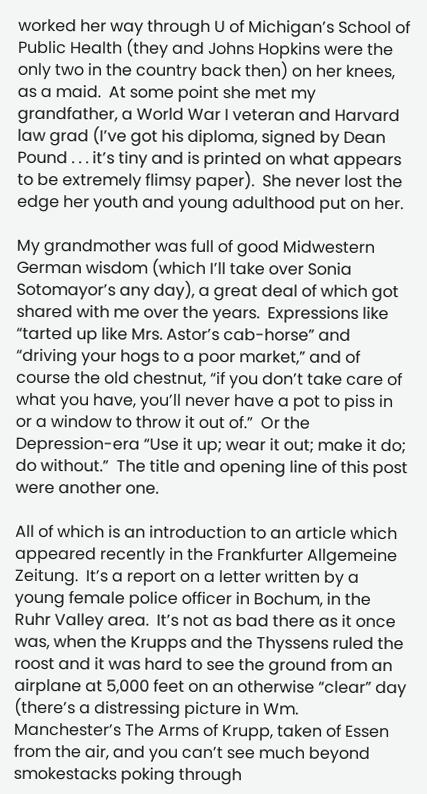worked her way through U of Michigan’s School of Public Health (they and Johns Hopkins were the only two in the country back then) on her knees, as a maid.  At some point she met my grandfather, a World War I veteran and Harvard law grad (I’ve got his diploma, signed by Dean Pound . . . it’s tiny and is printed on what appears to be extremely flimsy paper).  She never lost the edge her youth and young adulthood put on her.

My grandmother was full of good Midwestern German wisdom (which I’ll take over Sonia Sotomayor’s any day), a great deal of which got shared with me over the years.  Expressions like “tarted up like Mrs. Astor’s cab-horse” and “driving your hogs to a poor market,” and of course the old chestnut, “if you don’t take care of what you have, you’ll never have a pot to piss in or a window to throw it out of.”  Or the Depression-era “Use it up; wear it out; make it do; do without.”  The title and opening line of this post were another one.

All of which is an introduction to an article which appeared recently in the Frankfurter Allgemeine Zeitung.  It’s a report on a letter written by a young female police officer in Bochum, in the Ruhr Valley area.  It’s not as bad there as it once was, when the Krupps and the Thyssens ruled the roost and it was hard to see the ground from an airplane at 5,000 feet on an otherwise “clear” day (there’s a distressing picture in Wm. Manchester’s The Arms of Krupp, taken of Essen from the air, and you can’t see much beyond smokestacks poking through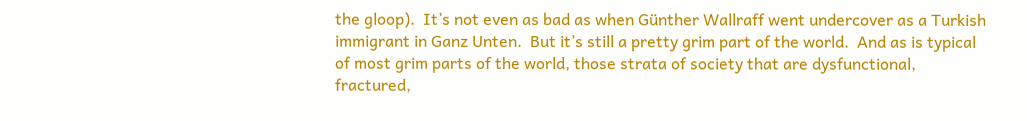the gloop).  It’s not even as bad as when Günther Wallraff went undercover as a Turkish immigrant in Ganz Unten.  But it’s still a pretty grim part of the world.  And as is typical of most grim parts of the world, those strata of society that are dysfunctional, fractured,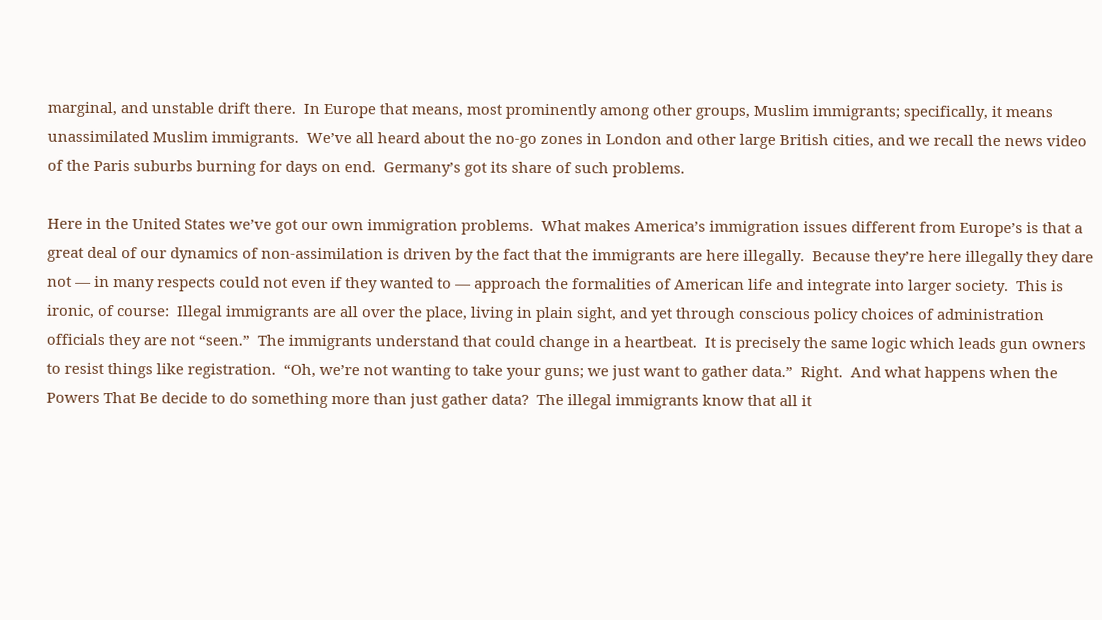marginal, and unstable drift there.  In Europe that means, most prominently among other groups, Muslim immigrants; specifically, it means unassimilated Muslim immigrants.  We’ve all heard about the no-go zones in London and other large British cities, and we recall the news video of the Paris suburbs burning for days on end.  Germany’s got its share of such problems.

Here in the United States we’ve got our own immigration problems.  What makes America’s immigration issues different from Europe’s is that a great deal of our dynamics of non-assimilation is driven by the fact that the immigrants are here illegally.  Because they’re here illegally they dare not — in many respects could not even if they wanted to — approach the formalities of American life and integrate into larger society.  This is ironic, of course:  Illegal immigrants are all over the place, living in plain sight, and yet through conscious policy choices of administration officials they are not “seen.”  The immigrants understand that could change in a heartbeat.  It is precisely the same logic which leads gun owners to resist things like registration.  “Oh, we’re not wanting to take your guns; we just want to gather data.”  Right.  And what happens when the Powers That Be decide to do something more than just gather data?  The illegal immigrants know that all it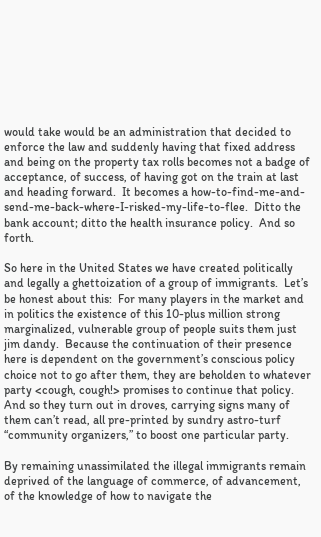would take would be an administration that decided to enforce the law and suddenly having that fixed address and being on the property tax rolls becomes not a badge of acceptance, of success, of having got on the train at last and heading forward.  It becomes a how-to-find-me-and-send-me-back-where-I-risked-my-life-to-flee.  Ditto the bank account; ditto the health insurance policy.  And so forth.

So here in the United States we have created politically and legally a ghettoization of a group of immigrants.  Let’s be honest about this:  For many players in the market and in politics the existence of this 10-plus million strong marginalized, vulnerable group of people suits them just jim dandy.  Because the continuation of their presence here is dependent on the government’s conscious policy choice not to go after them, they are beholden to whatever party <cough, cough!> promises to continue that policy.  And so they turn out in droves, carrying signs many of them can’t read, all pre-printed by sundry astro-turf “community organizers,” to boost one particular party.

By remaining unassimilated the illegal immigrants remain deprived of the language of commerce, of advancement, of the knowledge of how to navigate the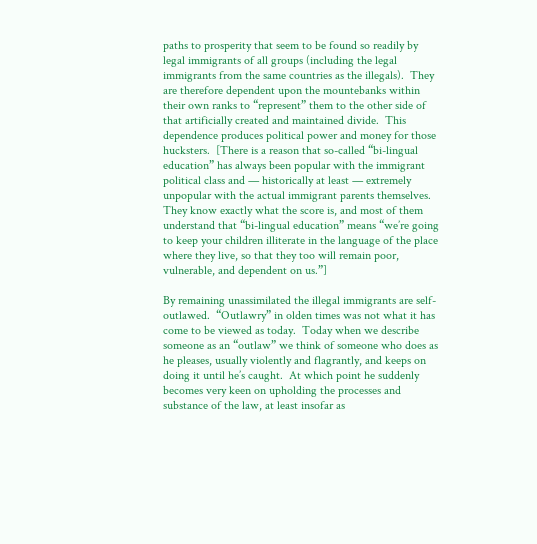paths to prosperity that seem to be found so readily by legal immigrants of all groups (including the legal immigrants from the same countries as the illegals).  They are therefore dependent upon the mountebanks within their own ranks to “represent” them to the other side of that artificially created and maintained divide.  This dependence produces political power and money for those hucksters.  [There is a reason that so-called “bi-lingual education” has always been popular with the immigrant political class and — historically at least — extremely unpopular with the actual immigrant parents themselves.  They know exactly what the score is, and most of them understand that “bi-lingual education” means “we’re going to keep your children illiterate in the language of the place where they live, so that they too will remain poor, vulnerable, and dependent on us.”]

By remaining unassimilated the illegal immigrants are self-outlawed.  “Outlawry” in olden times was not what it has come to be viewed as today.  Today when we describe someone as an “outlaw” we think of someone who does as he pleases, usually violently and flagrantly, and keeps on doing it until he’s caught.  At which point he suddenly becomes very keen on upholding the processes and substance of the law, at least insofar as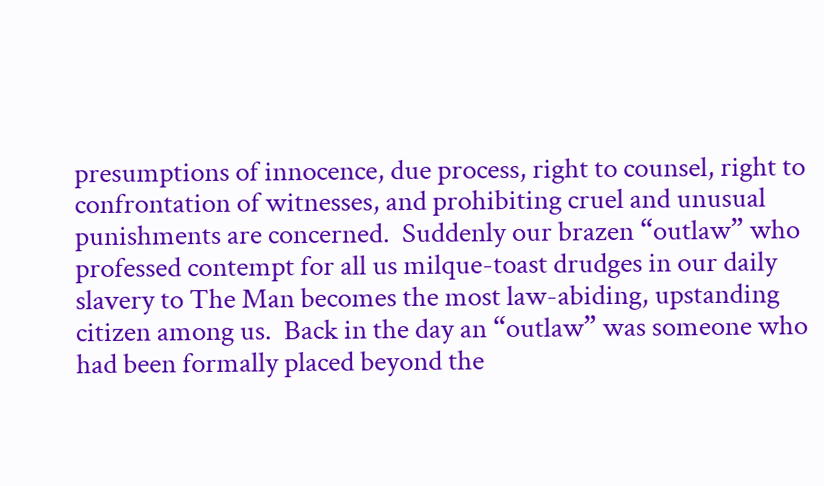presumptions of innocence, due process, right to counsel, right to confrontation of witnesses, and prohibiting cruel and unusual punishments are concerned.  Suddenly our brazen “outlaw” who professed contempt for all us milque-toast drudges in our daily slavery to The Man becomes the most law-abiding, upstanding citizen among us.  Back in the day an “outlaw” was someone who had been formally placed beyond the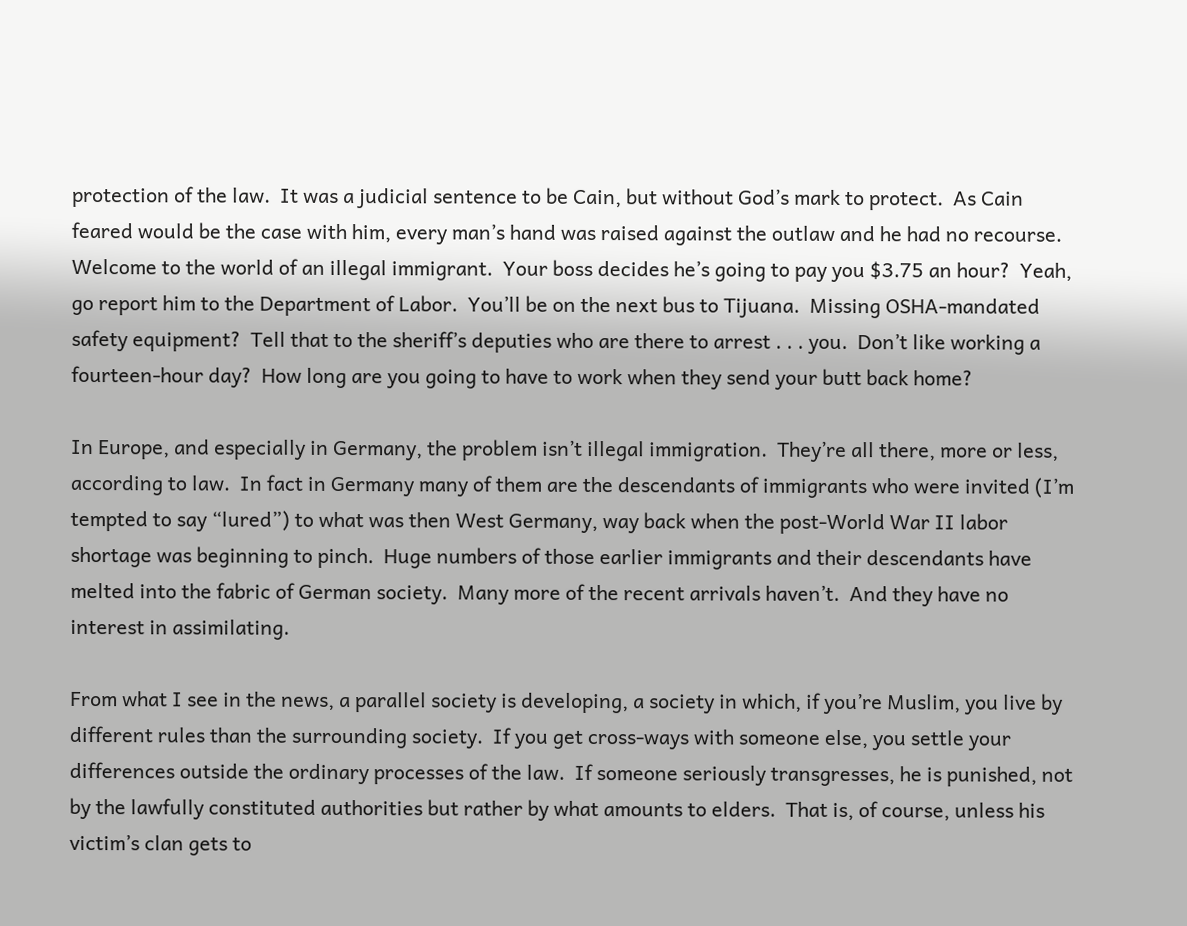protection of the law.  It was a judicial sentence to be Cain, but without God’s mark to protect.  As Cain feared would be the case with him, every man’s hand was raised against the outlaw and he had no recourse.  Welcome to the world of an illegal immigrant.  Your boss decides he’s going to pay you $3.75 an hour?  Yeah, go report him to the Department of Labor.  You’ll be on the next bus to Tijuana.  Missing OSHA-mandated safety equipment?  Tell that to the sheriff’s deputies who are there to arrest . . . you.  Don’t like working a fourteen-hour day?  How long are you going to have to work when they send your butt back home?

In Europe, and especially in Germany, the problem isn’t illegal immigration.  They’re all there, more or less, according to law.  In fact in Germany many of them are the descendants of immigrants who were invited (I’m tempted to say “lured”) to what was then West Germany, way back when the post-World War II labor shortage was beginning to pinch.  Huge numbers of those earlier immigrants and their descendants have melted into the fabric of German society.  Many more of the recent arrivals haven’t.  And they have no interest in assimilating.

From what I see in the news, a parallel society is developing, a society in which, if you’re Muslim, you live by different rules than the surrounding society.  If you get cross-ways with someone else, you settle your differences outside the ordinary processes of the law.  If someone seriously transgresses, he is punished, not by the lawfully constituted authorities but rather by what amounts to elders.  That is, of course, unless his victim’s clan gets to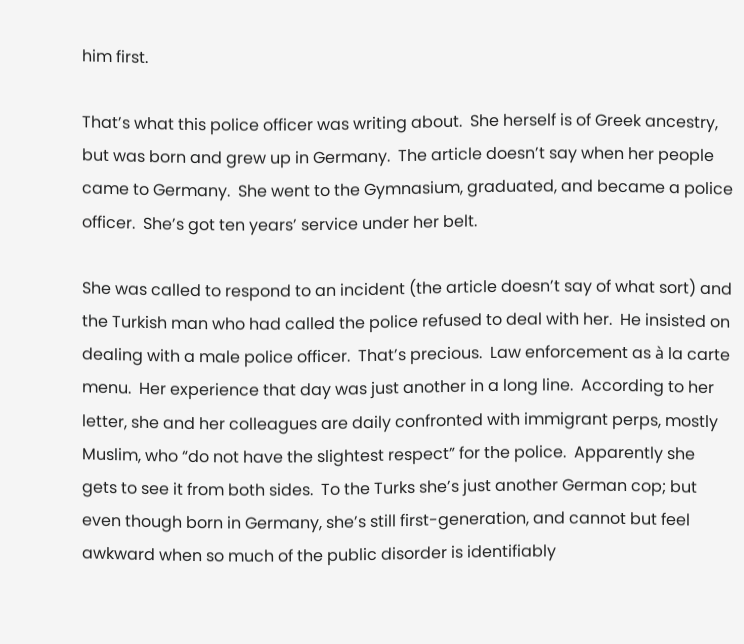him first.

That’s what this police officer was writing about.  She herself is of Greek ancestry, but was born and grew up in Germany.  The article doesn’t say when her people came to Germany.  She went to the Gymnasium, graduated, and became a police officer.  She’s got ten years’ service under her belt.

She was called to respond to an incident (the article doesn’t say of what sort) and the Turkish man who had called the police refused to deal with her.  He insisted on dealing with a male police officer.  That’s precious.  Law enforcement as à la carte menu.  Her experience that day was just another in a long line.  According to her letter, she and her colleagues are daily confronted with immigrant perps, mostly Muslim, who “do not have the slightest respect” for the police.  Apparently she gets to see it from both sides.  To the Turks she’s just another German cop; but even though born in Germany, she’s still first-generation, and cannot but feel awkward when so much of the public disorder is identifiably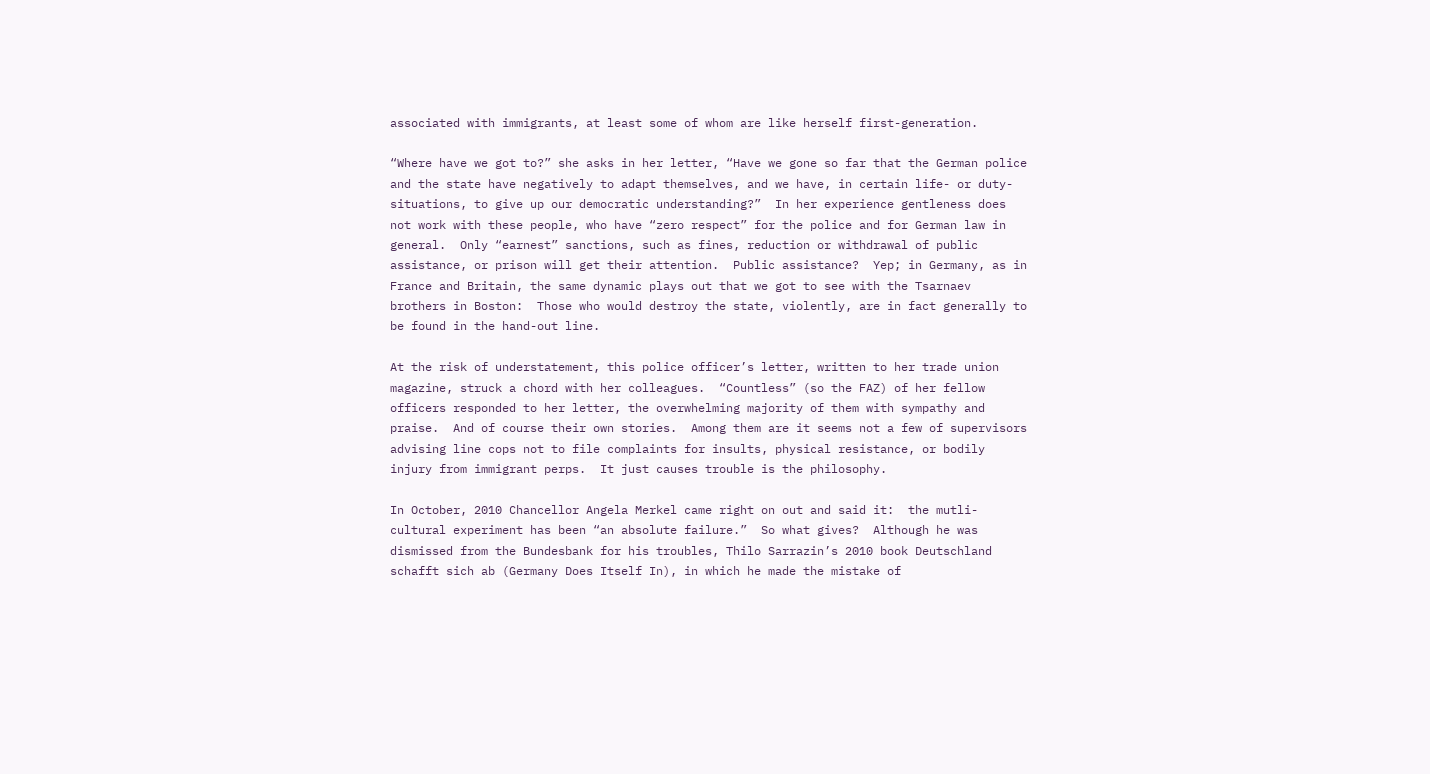associated with immigrants, at least some of whom are like herself first-generation.

“Where have we got to?” she asks in her letter, “Have we gone so far that the German police and the state have negatively to adapt themselves, and we have, in certain life- or duty-situations, to give up our democratic understanding?”  In her experience gentleness does not work with these people, who have “zero respect” for the police and for German law in general.  Only “earnest” sanctions, such as fines, reduction or withdrawal of public assistance, or prison will get their attention.  Public assistance?  Yep; in Germany, as in France and Britain, the same dynamic plays out that we got to see with the Tsarnaev brothers in Boston:  Those who would destroy the state, violently, are in fact generally to be found in the hand-out line.

At the risk of understatement, this police officer’s letter, written to her trade union magazine, struck a chord with her colleagues.  “Countless” (so the FAZ) of her fellow officers responded to her letter, the overwhelming majority of them with sympathy and praise.  And of course their own stories.  Among them are it seems not a few of supervisors advising line cops not to file complaints for insults, physical resistance, or bodily injury from immigrant perps.  It just causes trouble is the philosophy.

In October, 2010 Chancellor Angela Merkel came right on out and said it:  the mutli-cultural experiment has been “an absolute failure.”  So what gives?  Although he was dismissed from the Bundesbank for his troubles, Thilo Sarrazin’s 2010 book Deutschland schafft sich ab (Germany Does Itself In), in which he made the mistake of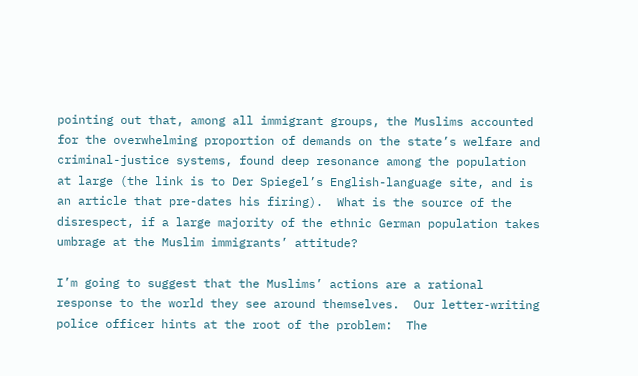pointing out that, among all immigrant groups, the Muslims accounted for the overwhelming proportion of demands on the state’s welfare and criminal-justice systems, found deep resonance among the population at large (the link is to Der Spiegel’s English-language site, and is an article that pre-dates his firing).  What is the source of the disrespect, if a large majority of the ethnic German population takes umbrage at the Muslim immigrants’ attitude?

I’m going to suggest that the Muslims’ actions are a rational response to the world they see around themselves.  Our letter-writing police officer hints at the root of the problem:  The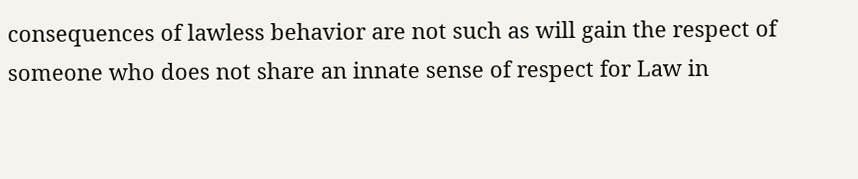consequences of lawless behavior are not such as will gain the respect of someone who does not share an innate sense of respect for Law in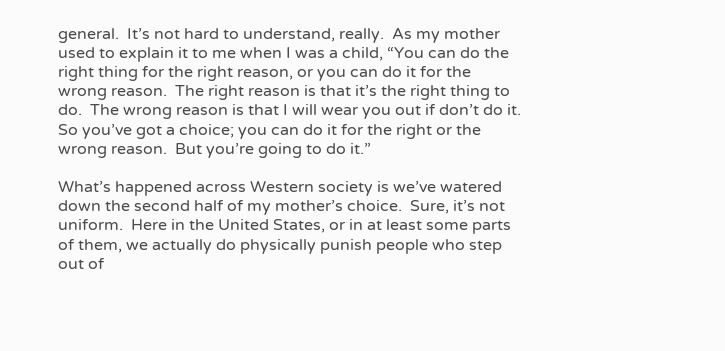general.  It’s not hard to understand, really.  As my mother used to explain it to me when I was a child, “You can do the right thing for the right reason, or you can do it for the wrong reason.  The right reason is that it’s the right thing to do.  The wrong reason is that I will wear you out if don’t do it.  So you’ve got a choice; you can do it for the right or the wrong reason.  But you’re going to do it.”

What’s happened across Western society is we’ve watered down the second half of my mother’s choice.  Sure, it’s not uniform.  Here in the United States, or in at least some parts of them, we actually do physically punish people who step out of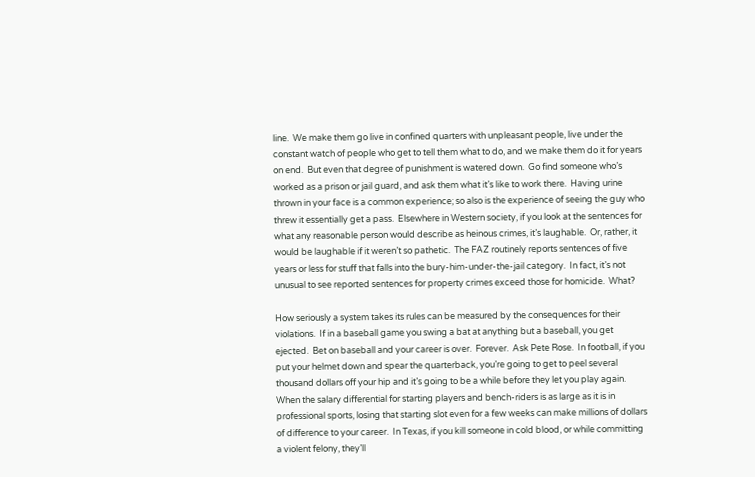line.  We make them go live in confined quarters with unpleasant people, live under the constant watch of people who get to tell them what to do, and we make them do it for years on end.  But even that degree of punishment is watered down.  Go find someone who’s worked as a prison or jail guard, and ask them what it’s like to work there.  Having urine thrown in your face is a common experience; so also is the experience of seeing the guy who threw it essentially get a pass.  Elsewhere in Western society, if you look at the sentences for what any reasonable person would describe as heinous crimes, it’s laughable.  Or, rather, it would be laughable if it weren’t so pathetic.  The FAZ routinely reports sentences of five years or less for stuff that falls into the bury-him-under-the-jail category.  In fact, it’s not unusual to see reported sentences for property crimes exceed those for homicide.  What?

How seriously a system takes its rules can be measured by the consequences for their violations.  If in a baseball game you swing a bat at anything but a baseball, you get ejected.  Bet on baseball and your career is over.  Forever.  Ask Pete Rose.  In football, if you put your helmet down and spear the quarterback, you’re going to get to peel several thousand dollars off your hip and it’s going to be a while before they let you play again.  When the salary differential for starting players and bench-riders is as large as it is in professional sports, losing that starting slot even for a few weeks can make millions of dollars of difference to your career.  In Texas, if you kill someone in cold blood, or while committing a violent felony, they’ll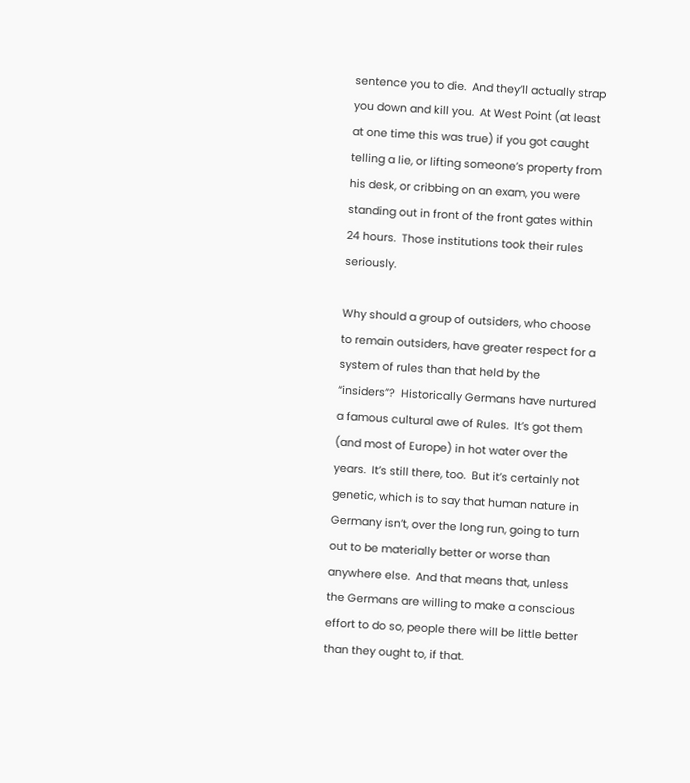sentence you to die.  And they’ll actually strap you down and kill you.  At West Point (at least at one time this was true) if you got caught telling a lie, or lifting someone’s property from his desk, or cribbing on an exam, you were standing out in front of the front gates within 24 hours.  Those institutions took their rules seriously.

Why should a group of outsiders, who choose to remain outsiders, have greater respect for a system of rules than that held by the “insiders”?  Historically Germans have nurtured a famous cultural awe of Rules.  It’s got them (and most of Europe) in hot water over the years.  It’s still there, too.  But it’s certainly not genetic, which is to say that human nature in Germany isn’t, over the long run, going to turn out to be materially better or worse than anywhere else.  And that means that, unless the Germans are willing to make a conscious effort to do so, people there will be little better than they ought to, if that.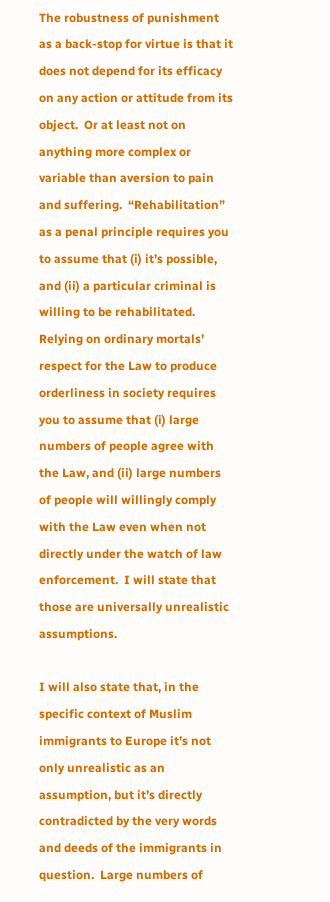The robustness of punishment as a back-stop for virtue is that it does not depend for its efficacy on any action or attitude from its object.  Or at least not on anything more complex or variable than aversion to pain and suffering.  “Rehabilitation” as a penal principle requires you to assume that (i) it’s possible, and (ii) a particular criminal is willing to be rehabilitated.  Relying on ordinary mortals’ respect for the Law to produce orderliness in society requires you to assume that (i) large numbers of people agree with the Law, and (ii) large numbers of people will willingly comply with the Law even when not directly under the watch of law enforcement.  I will state that those are universally unrealistic assumptions.

I will also state that, in the specific context of Muslim immigrants to Europe it’s not only unrealistic as an assumption, but it’s directly contradicted by the very words and deeds of the immigrants in question.  Large numbers of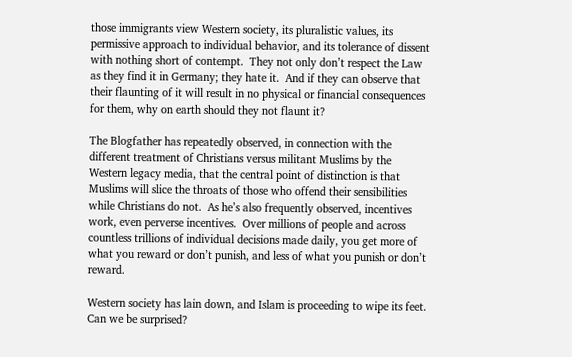those immigrants view Western society, its pluralistic values, its permissive approach to individual behavior, and its tolerance of dissent with nothing short of contempt.  They not only don’t respect the Law as they find it in Germany; they hate it.  And if they can observe that their flaunting of it will result in no physical or financial consequences for them, why on earth should they not flaunt it?

The Blogfather has repeatedly observed, in connection with the different treatment of Christians versus militant Muslims by the Western legacy media, that the central point of distinction is that Muslims will slice the throats of those who offend their sensibilities while Christians do not.  As he’s also frequently observed, incentives work, even perverse incentives.  Over millions of people and across countless trillions of individual decisions made daily, you get more of what you reward or don’t punish, and less of what you punish or don’t reward.

Western society has lain down, and Islam is proceeding to wipe its feet.  Can we be surprised?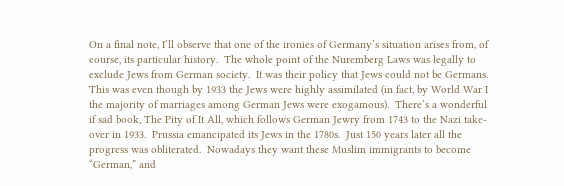On a final note, I’ll observe that one of the ironies of Germany’s situation arises from, of course, its particular history.  The whole point of the Nuremberg Laws was legally to exclude Jews from German society.  It was their policy that Jews could not be Germans.  This was even though by 1933 the Jews were highly assimilated (in fact, by World War I the majority of marriages among German Jews were exogamous).  There’s a wonderful if sad book, The Pity of It All, which follows German Jewry from 1743 to the Nazi take-over in 1933.  Prussia emancipated its Jews in the 1780s.  Just 150 years later all the progress was obliterated.  Nowadays they want these Muslim immigrants to become “German,” and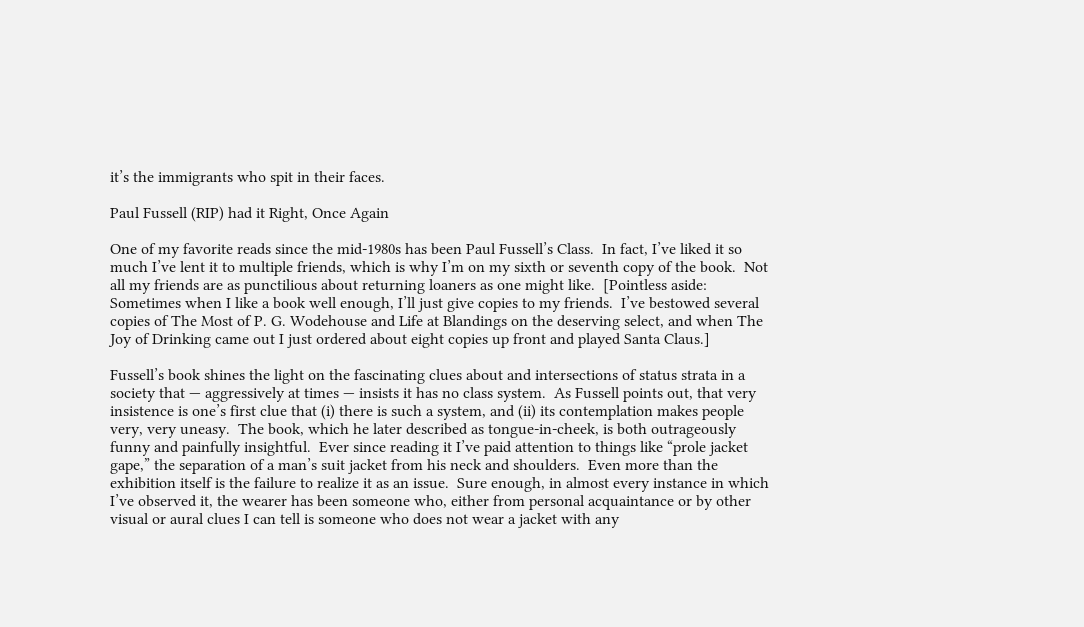it’s the immigrants who spit in their faces.

Paul Fussell (RIP) had it Right, Once Again

One of my favorite reads since the mid-1980s has been Paul Fussell’s Class.  In fact, I’ve liked it so much I’ve lent it to multiple friends, which is why I’m on my sixth or seventh copy of the book.  Not all my friends are as punctilious about returning loaners as one might like.  [Pointless aside:  Sometimes when I like a book well enough, I’ll just give copies to my friends.  I’ve bestowed several copies of The Most of P. G. Wodehouse and Life at Blandings on the deserving select, and when The Joy of Drinking came out I just ordered about eight copies up front and played Santa Claus.]

Fussell’s book shines the light on the fascinating clues about and intersections of status strata in a society that — aggressively at times — insists it has no class system.  As Fussell points out, that very insistence is one’s first clue that (i) there is such a system, and (ii) its contemplation makes people very, very uneasy.  The book, which he later described as tongue-in-cheek, is both outrageously funny and painfully insightful.  Ever since reading it I’ve paid attention to things like “prole jacket gape,” the separation of a man’s suit jacket from his neck and shoulders.  Even more than the exhibition itself is the failure to realize it as an issue.  Sure enough, in almost every instance in which I’ve observed it, the wearer has been someone who, either from personal acquaintance or by other visual or aural clues I can tell is someone who does not wear a jacket with any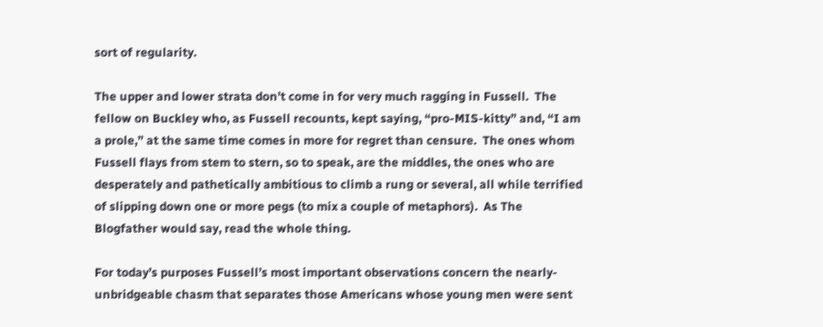sort of regularity.

The upper and lower strata don’t come in for very much ragging in Fussell.  The fellow on Buckley who, as Fussell recounts, kept saying, “pro-MIS-kitty” and, “I am a prole,” at the same time comes in more for regret than censure.  The ones whom Fussell flays from stem to stern, so to speak, are the middles, the ones who are desperately and pathetically ambitious to climb a rung or several, all while terrified of slipping down one or more pegs (to mix a couple of metaphors).  As The Blogfather would say, read the whole thing.

For today’s purposes Fussell’s most important observations concern the nearly-unbridgeable chasm that separates those Americans whose young men were sent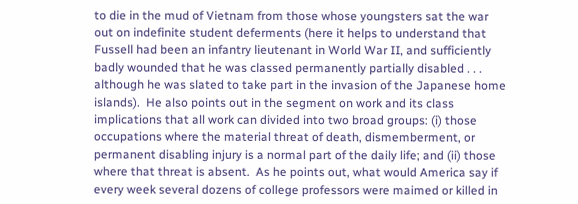to die in the mud of Vietnam from those whose youngsters sat the war out on indefinite student deferments (here it helps to understand that Fussell had been an infantry lieutenant in World War II, and sufficiently badly wounded that he was classed permanently partially disabled . . . although he was slated to take part in the invasion of the Japanese home islands).  He also points out in the segment on work and its class implications that all work can divided into two broad groups: (i) those occupations where the material threat of death, dismemberment, or permanent disabling injury is a normal part of the daily life; and (ii) those where that threat is absent.  As he points out, what would America say if every week several dozens of college professors were maimed or killed in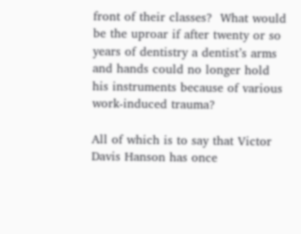front of their classes?  What would be the uproar if after twenty or so years of dentistry a dentist’s arms and hands could no longer hold his instruments because of various work-induced trauma?

All of which is to say that Victor Davis Hanson has once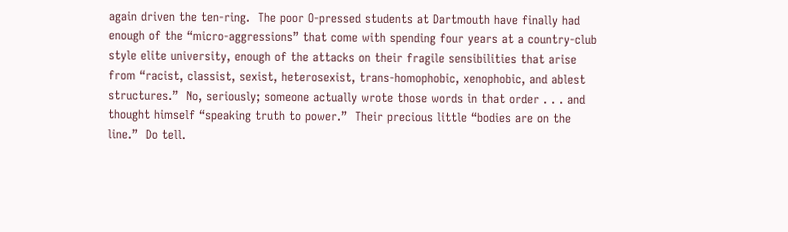again driven the ten-ring.  The poor O-pressed students at Dartmouth have finally had enough of the “micro-aggressions” that come with spending four years at a country-club style elite university, enough of the attacks on their fragile sensibilities that arise from “racist, classist, sexist, heterosexist, trans-homophobic, xenophobic, and ablest structures.”  No, seriously; someone actually wrote those words in that order . . . and thought himself “speaking truth to power.”  Their precious little “bodies are on the line.”  Do tell.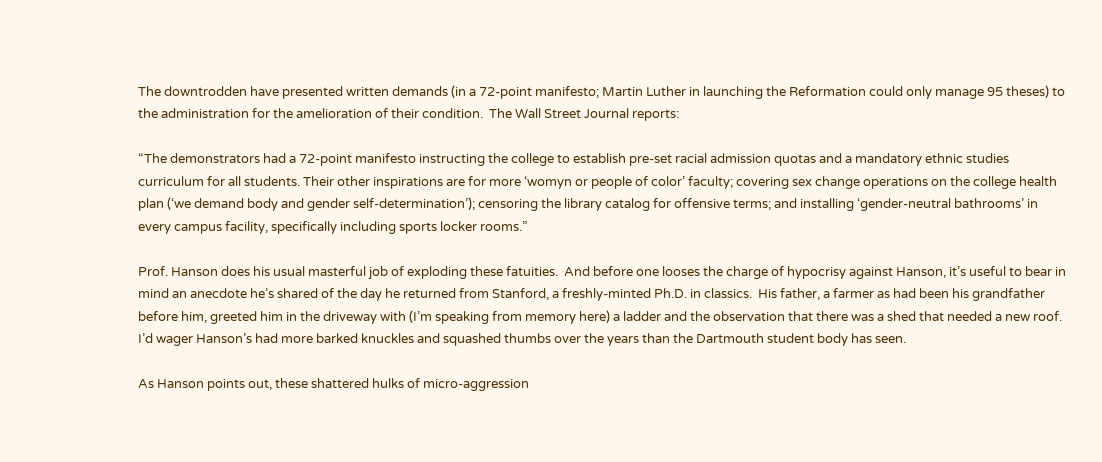The downtrodden have presented written demands (in a 72-point manifesto; Martin Luther in launching the Reformation could only manage 95 theses) to the administration for the amelioration of their condition.  The Wall Street Journal reports:

“The demonstrators had a 72-point manifesto instructing the college to establish pre-set racial admission quotas and a mandatory ethnic studies curriculum for all students. Their other inspirations are for more ‘womyn or people of color’ faculty; covering sex change operations on the college health plan (‘we demand body and gender self-determination’); censoring the library catalog for offensive terms; and installing ‘gender-neutral bathrooms’ in every campus facility, specifically including sports locker rooms.”

Prof. Hanson does his usual masterful job of exploding these fatuities.  And before one looses the charge of hypocrisy against Hanson, it’s useful to bear in mind an anecdote he’s shared of the day he returned from Stanford, a freshly-minted Ph.D. in classics.  His father, a farmer as had been his grandfather before him, greeted him in the driveway with (I’m speaking from memory here) a ladder and the observation that there was a shed that needed a new roof.  I’d wager Hanson’s had more barked knuckles and squashed thumbs over the years than the Dartmouth student body has seen.

As Hanson points out, these shattered hulks of micro-aggression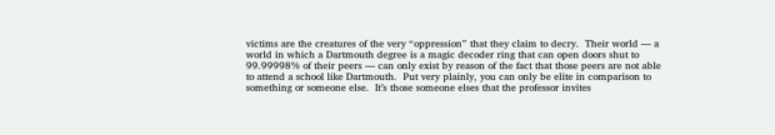victims are the creatures of the very “oppression” that they claim to decry.  Their world — a world in which a Dartmouth degree is a magic decoder ring that can open doors shut to 99.99998% of their peers — can only exist by reason of the fact that those peers are not able to attend a school like Dartmouth.  Put very plainly, you can only be elite in comparison to something or someone else.  It’s those someone elses that the professor invites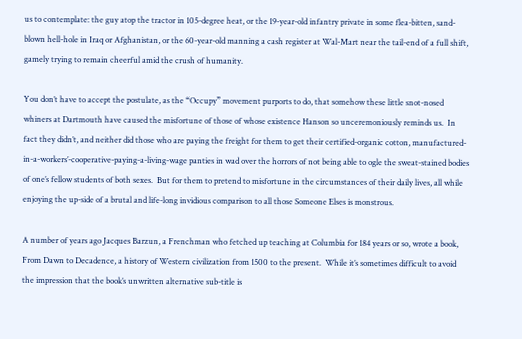us to contemplate: the guy atop the tractor in 105-degree heat, or the 19-year-old infantry private in some flea-bitten, sand-blown hell-hole in Iraq or Afghanistan, or the 60-year-old manning a cash register at Wal-Mart near the tail-end of a full shift, gamely trying to remain cheerful amid the crush of humanity.

You don’t have to accept the postulate, as the “Occupy” movement purports to do, that somehow these little snot-nosed whiners at Dartmouth have caused the misfortune of those of whose existence Hanson so unceremoniously reminds us.  In fact they didn’t, and neither did those who are paying the freight for them to get their certified-organic cotton, manufactured-in-a-workers’-cooperative-paying-a-living-wage panties in wad over the horrors of not being able to ogle the sweat-stained bodies of one’s fellow students of both sexes.  But for them to pretend to misfortune in the circumstances of their daily lives, all while enjoying the up-side of a brutal and life-long invidious comparison to all those Someone Elses is monstrous.

A number of years ago Jacques Barzun, a Frenchman who fetched up teaching at Columbia for 184 years or so, wrote a book, From Dawn to Decadence, a history of Western civilization from 1500 to the present.  While it’s sometimes difficult to avoid the impression that the book’s unwritten alternative sub-title is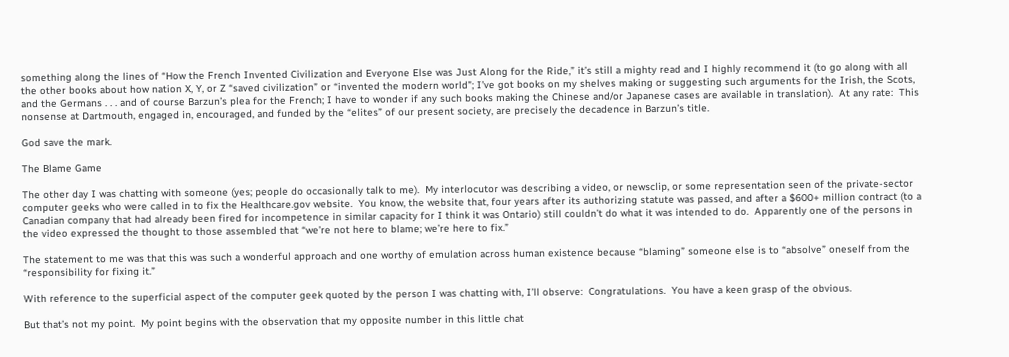something along the lines of “How the French Invented Civilization and Everyone Else was Just Along for the Ride,” it’s still a mighty read and I highly recommend it (to go along with all the other books about how nation X, Y, or Z “saved civilization” or “invented the modern world”; I’ve got books on my shelves making or suggesting such arguments for the Irish, the Scots, and the Germans . . . and of course Barzun’s plea for the French; I have to wonder if any such books making the Chinese and/or Japanese cases are available in translation).  At any rate:  This nonsense at Dartmouth, engaged in, encouraged, and funded by the “elites” of our present society, are precisely the decadence in Barzun’s title.

God save the mark.

The Blame Game

The other day I was chatting with someone (yes; people do occasionally talk to me).  My interlocutor was describing a video, or newsclip, or some representation seen of the private-sector computer geeks who were called in to fix the Healthcare.gov website.  You know, the website that, four years after its authorizing statute was passed, and after a $600+ million contract (to a Canadian company that had already been fired for incompetence in similar capacity for I think it was Ontario) still couldn’t do what it was intended to do.  Apparently one of the persons in the video expressed the thought to those assembled that “we’re not here to blame; we’re here to fix.”

The statement to me was that this was such a wonderful approach and one worthy of emulation across human existence because “blaming” someone else is to “absolve” oneself from the “responsibility for fixing it.”

With reference to the superficial aspect of the computer geek quoted by the person I was chatting with, I’ll observe:  Congratulations.  You have a keen grasp of the obvious.

But that’s not my point.  My point begins with the observation that my opposite number in this little chat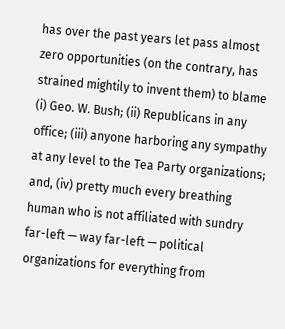has over the past years let pass almost zero opportunities (on the contrary, has strained mightily to invent them) to blame (i) Geo. W. Bush; (ii) Republicans in any office; (iii) anyone harboring any sympathy at any level to the Tea Party organizations; and, (iv) pretty much every breathing human who is not affiliated with sundry far-left — way far-left — political organizations for everything from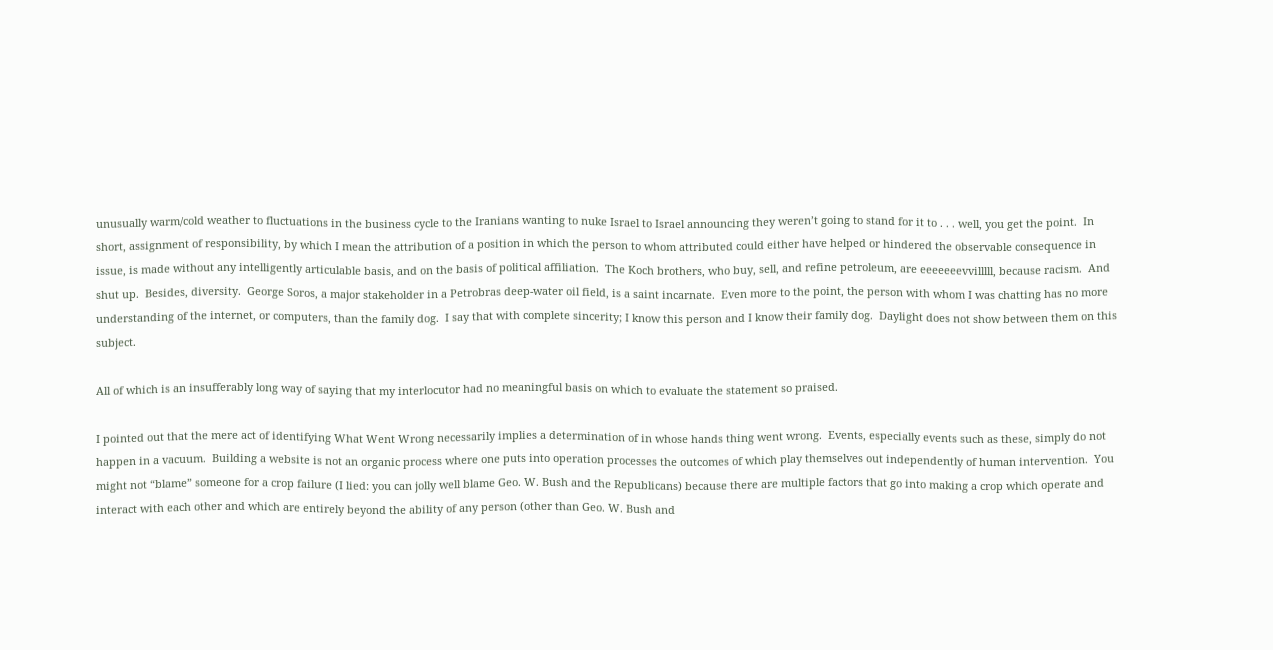unusually warm/cold weather to fluctuations in the business cycle to the Iranians wanting to nuke Israel to Israel announcing they weren’t going to stand for it to . . . well, you get the point.  In short, assignment of responsibility, by which I mean the attribution of a position in which the person to whom attributed could either have helped or hindered the observable consequence in issue, is made without any intelligently articulable basis, and on the basis of political affiliation.  The Koch brothers, who buy, sell, and refine petroleum, are eeeeeeevvilllll, because racism.  And shut up.  Besides, diversity.  George Soros, a major stakeholder in a Petrobras deep-water oil field, is a saint incarnate.  Even more to the point, the person with whom I was chatting has no more understanding of the internet, or computers, than the family dog.  I say that with complete sincerity; I know this person and I know their family dog.  Daylight does not show between them on this subject.

All of which is an insufferably long way of saying that my interlocutor had no meaningful basis on which to evaluate the statement so praised.

I pointed out that the mere act of identifying What Went Wrong necessarily implies a determination of in whose hands thing went wrong.  Events, especially events such as these, simply do not happen in a vacuum.  Building a website is not an organic process where one puts into operation processes the outcomes of which play themselves out independently of human intervention.  You might not “blame” someone for a crop failure (I lied: you can jolly well blame Geo. W. Bush and the Republicans) because there are multiple factors that go into making a crop which operate and interact with each other and which are entirely beyond the ability of any person (other than Geo. W. Bush and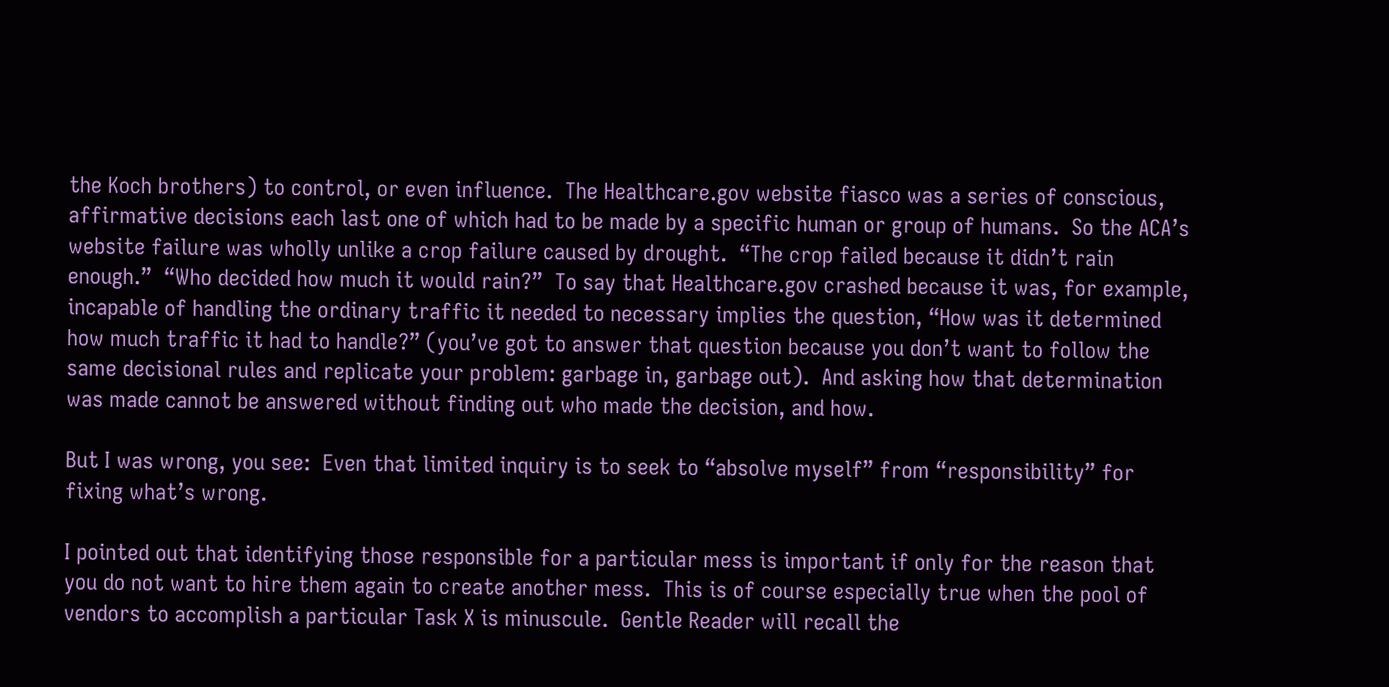the Koch brothers) to control, or even influence.  The Healthcare.gov website fiasco was a series of conscious, affirmative decisions each last one of which had to be made by a specific human or group of humans.  So the ACA’s website failure was wholly unlike a crop failure caused by drought.  “The crop failed because it didn’t rain enough.”  “Who decided how much it would rain?”  To say that Healthcare.gov crashed because it was, for example, incapable of handling the ordinary traffic it needed to necessary implies the question, “How was it determined how much traffic it had to handle?” (you’ve got to answer that question because you don’t want to follow the same decisional rules and replicate your problem: garbage in, garbage out).  And asking how that determination was made cannot be answered without finding out who made the decision, and how.

But I was wrong, you see:  Even that limited inquiry is to seek to “absolve myself” from “responsibility” for fixing what’s wrong.

I pointed out that identifying those responsible for a particular mess is important if only for the reason that you do not want to hire them again to create another mess.  This is of course especially true when the pool of vendors to accomplish a particular Task X is minuscule.  Gentle Reader will recall the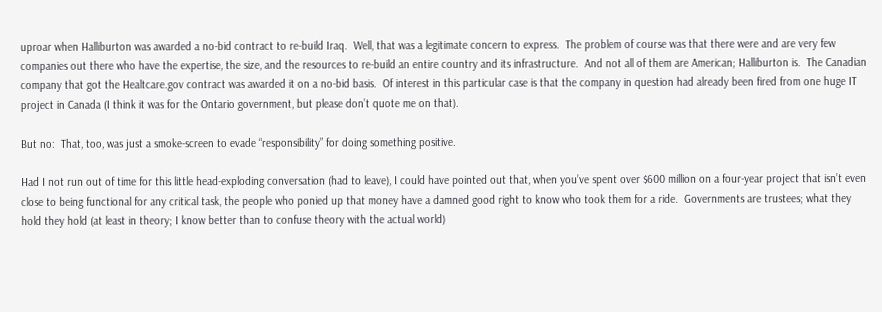uproar when Halliburton was awarded a no-bid contract to re-build Iraq.  Well, that was a legitimate concern to express.  The problem of course was that there were and are very few companies out there who have the expertise, the size, and the resources to re-build an entire country and its infrastructure.  And not all of them are American; Halliburton is.  The Canadian company that got the Healtcare.gov contract was awarded it on a no-bid basis.  Of interest in this particular case is that the company in question had already been fired from one huge IT project in Canada (I think it was for the Ontario government, but please don’t quote me on that).

But no:  That, too, was just a smoke-screen to evade “responsibility” for doing something positive.

Had I not run out of time for this little head-exploding conversation (had to leave), I could have pointed out that, when you’ve spent over $600 million on a four-year project that isn’t even close to being functional for any critical task, the people who ponied up that money have a damned good right to know who took them for a ride.  Governments are trustees; what they hold they hold (at least in theory; I know better than to confuse theory with the actual world)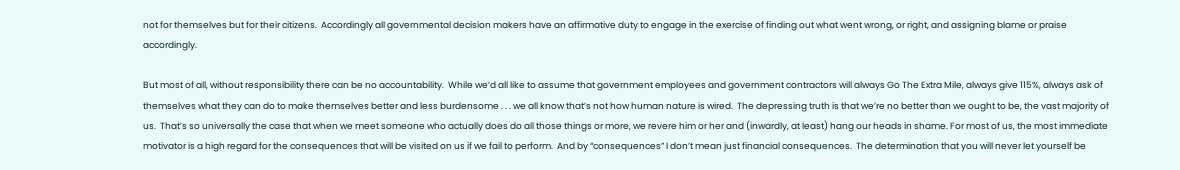not for themselves but for their citizens.  Accordingly all governmental decision makers have an affirmative duty to engage in the exercise of finding out what went wrong, or right, and assigning blame or praise accordingly.

But most of all, without responsibility there can be no accountability.  While we’d all like to assume that government employees and government contractors will always Go The Extra Mile, always give 115%, always ask of themselves what they can do to make themselves better and less burdensome . . . we all know that’s not how human nature is wired.  The depressing truth is that we’re no better than we ought to be, the vast majority of us.  That’s so universally the case that when we meet someone who actually does do all those things or more, we revere him or her and (inwardly, at least) hang our heads in shame. For most of us, the most immediate motivator is a high regard for the consequences that will be visited on us if we fail to perform.  And by “consequences” I don’t mean just financial consequences.  The determination that you will never let yourself be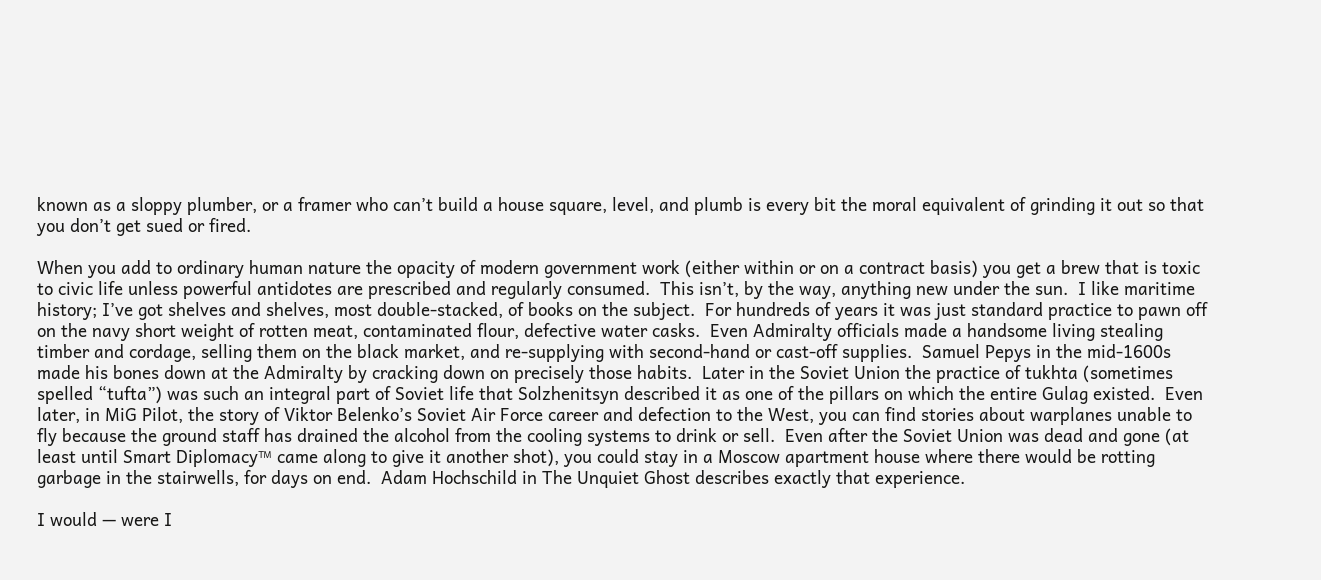known as a sloppy plumber, or a framer who can’t build a house square, level, and plumb is every bit the moral equivalent of grinding it out so that you don’t get sued or fired.

When you add to ordinary human nature the opacity of modern government work (either within or on a contract basis) you get a brew that is toxic to civic life unless powerful antidotes are prescribed and regularly consumed.  This isn’t, by the way, anything new under the sun.  I like maritime history; I’ve got shelves and shelves, most double-stacked, of books on the subject.  For hundreds of years it was just standard practice to pawn off on the navy short weight of rotten meat, contaminated flour, defective water casks.  Even Admiralty officials made a handsome living stealing timber and cordage, selling them on the black market, and re-supplying with second-hand or cast-off supplies.  Samuel Pepys in the mid-1600s made his bones down at the Admiralty by cracking down on precisely those habits.  Later in the Soviet Union the practice of tukhta (sometimes spelled “tufta”) was such an integral part of Soviet life that Solzhenitsyn described it as one of the pillars on which the entire Gulag existed.  Even later, in MiG Pilot, the story of Viktor Belenko’s Soviet Air Force career and defection to the West, you can find stories about warplanes unable to fly because the ground staff has drained the alcohol from the cooling systems to drink or sell.  Even after the Soviet Union was dead and gone (at least until Smart Diplomacy™ came along to give it another shot), you could stay in a Moscow apartment house where there would be rotting garbage in the stairwells, for days on end.  Adam Hochschild in The Unquiet Ghost describes exactly that experience.

I would — were I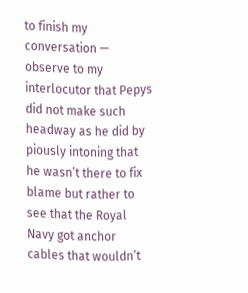to finish my conversation — observe to my interlocutor that Pepys did not make such headway as he did by piously intoning that he wasn’t there to fix blame but rather to see that the Royal Navy got anchor cables that wouldn’t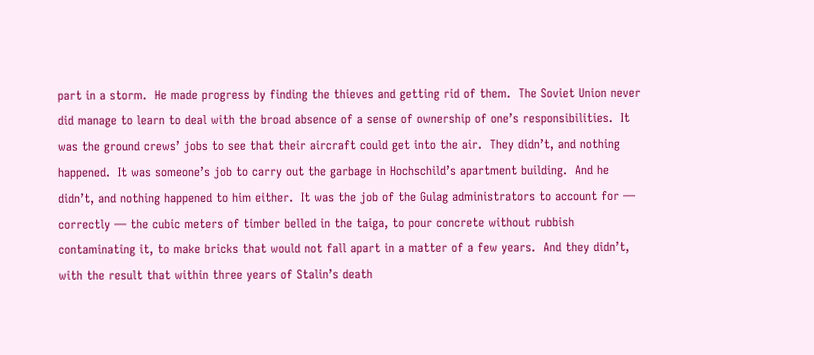part in a storm.  He made progress by finding the thieves and getting rid of them.  The Soviet Union never did manage to learn to deal with the broad absence of a sense of ownership of one’s responsibilities.  It was the ground crews’ jobs to see that their aircraft could get into the air.  They didn’t, and nothing happened.  It was someone’s job to carry out the garbage in Hochschild’s apartment building.  And he didn’t, and nothing happened to him either.  It was the job of the Gulag administrators to account for — correctly — the cubic meters of timber belled in the taiga, to pour concrete without rubbish contaminating it, to make bricks that would not fall apart in a matter of a few years.  And they didn’t, with the result that within three years of Stalin’s death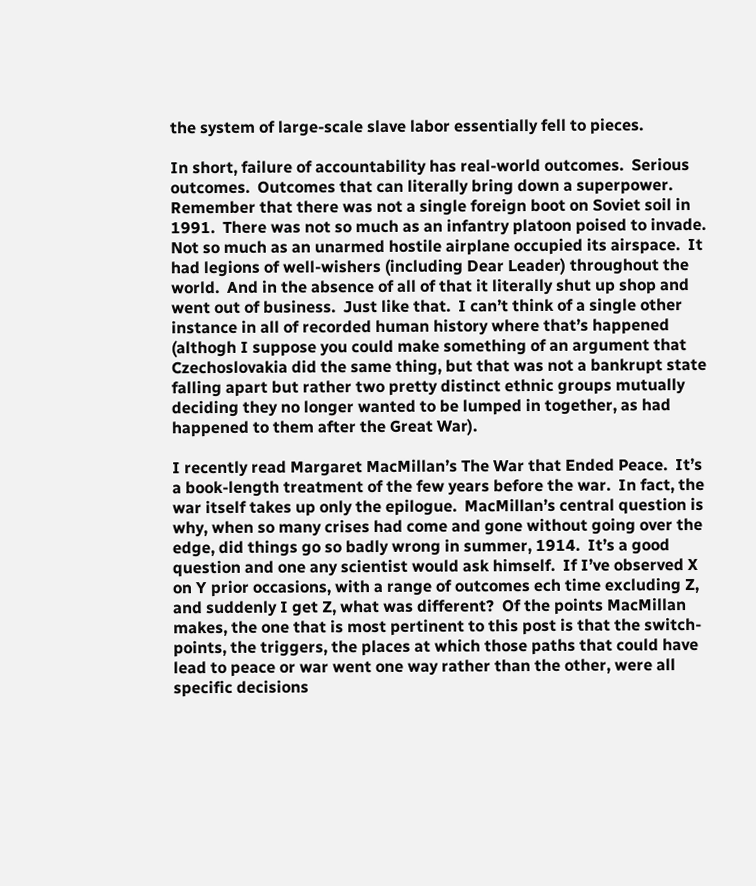the system of large-scale slave labor essentially fell to pieces.

In short, failure of accountability has real-world outcomes.  Serious outcomes.  Outcomes that can literally bring down a superpower.  Remember that there was not a single foreign boot on Soviet soil in 1991.  There was not so much as an infantry platoon poised to invade.  Not so much as an unarmed hostile airplane occupied its airspace.  It had legions of well-wishers (including Dear Leader) throughout the world.  And in the absence of all of that it literally shut up shop and went out of business.  Just like that.  I can’t think of a single other instance in all of recorded human history where that’s happened (althogh I suppose you could make something of an argument that Czechoslovakia did the same thing, but that was not a bankrupt state falling apart but rather two pretty distinct ethnic groups mutually deciding they no longer wanted to be lumped in together, as had happened to them after the Great War).

I recently read Margaret MacMillan’s The War that Ended Peace.  It’s a book-length treatment of the few years before the war.  In fact, the war itself takes up only the epilogue.  MacMillan’s central question is why, when so many crises had come and gone without going over the edge, did things go so badly wrong in summer, 1914.  It’s a good question and one any scientist would ask himself.  If I’ve observed X on Y prior occasions, with a range of outcomes ech time excluding Z, and suddenly I get Z, what was different?  Of the points MacMillan makes, the one that is most pertinent to this post is that the switch-points, the triggers, the places at which those paths that could have lead to peace or war went one way rather than the other, were all specific decisions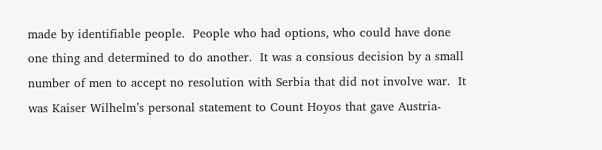made by identifiable people.  People who had options, who could have done one thing and determined to do another.  It was a consious decision by a small number of men to accept no resolution with Serbia that did not involve war.  It was Kaiser Wilhelm’s personal statement to Count Hoyos that gave Austria-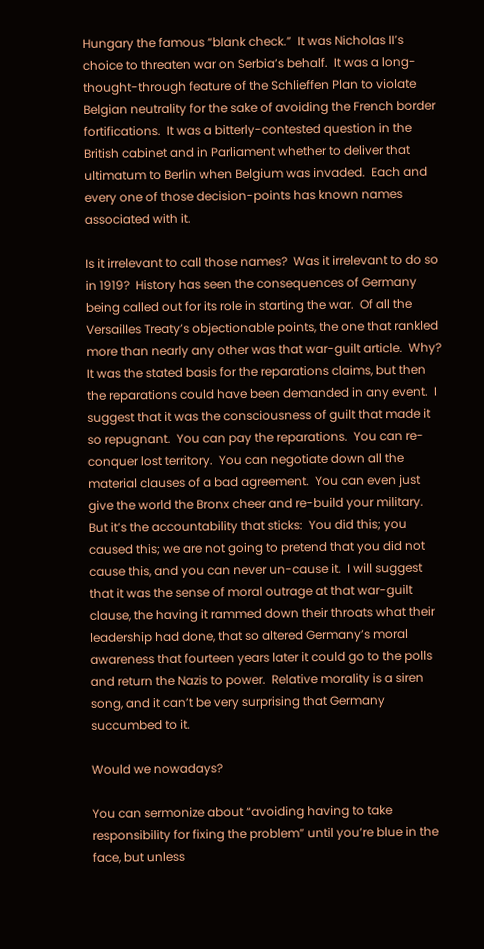Hungary the famous “blank check.”  It was Nicholas II’s choice to threaten war on Serbia’s behalf.  It was a long-thought-through feature of the Schlieffen Plan to violate Belgian neutrality for the sake of avoiding the French border fortifications.  It was a bitterly-contested question in the British cabinet and in Parliament whether to deliver that ultimatum to Berlin when Belgium was invaded.  Each and every one of those decision-points has known names associated with it.

Is it irrelevant to call those names?  Was it irrelevant to do so in 1919?  History has seen the consequences of Germany being called out for its role in starting the war.  Of all the Versailles Treaty’s objectionable points, the one that rankled more than nearly any other was that war-guilt article.  Why?  It was the stated basis for the reparations claims, but then the reparations could have been demanded in any event.  I suggest that it was the consciousness of guilt that made it so repugnant.  You can pay the reparations.  You can re-conquer lost territory.  You can negotiate down all the material clauses of a bad agreement.  You can even just give the world the Bronx cheer and re-build your military.  But it’s the accountability that sticks:  You did this; you caused this; we are not going to pretend that you did not cause this, and you can never un-cause it.  I will suggest that it was the sense of moral outrage at that war-guilt clause, the having it rammed down their throats what their leadership had done, that so altered Germany’s moral awareness that fourteen years later it could go to the polls and return the Nazis to power.  Relative morality is a siren song, and it can’t be very surprising that Germany succumbed to it.

Would we nowadays?

You can sermonize about “avoiding having to take responsibility for fixing the problem” until you’re blue in the face, but unless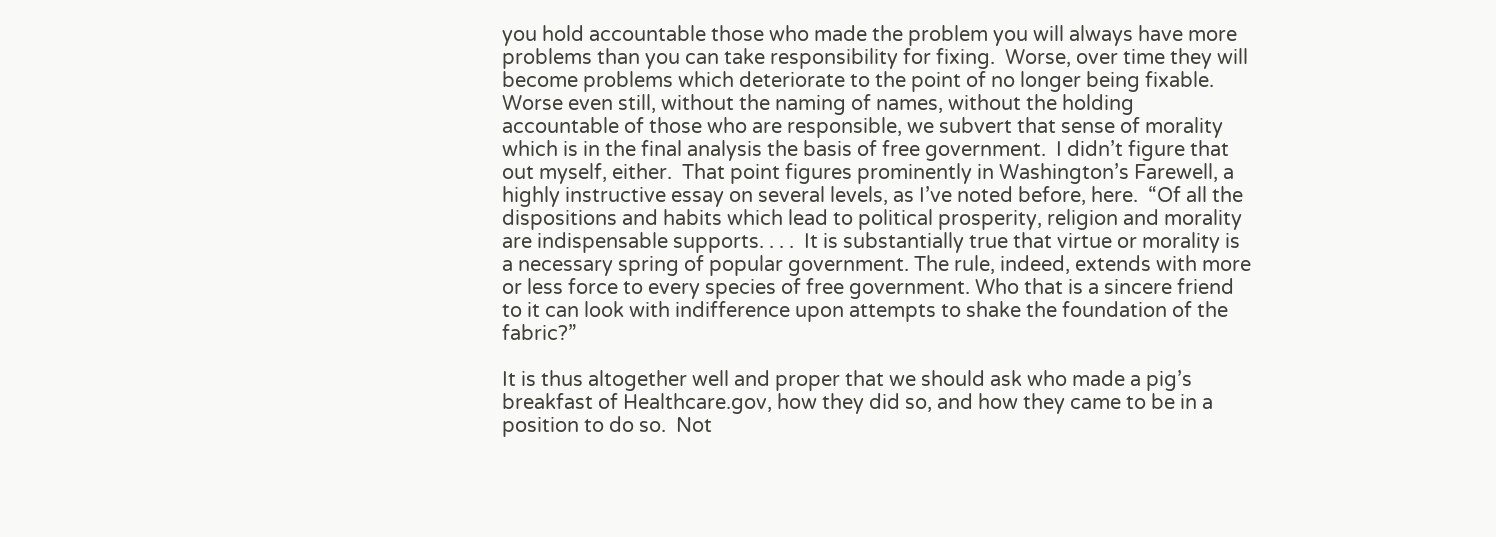you hold accountable those who made the problem you will always have more problems than you can take responsibility for fixing.  Worse, over time they will become problems which deteriorate to the point of no longer being fixable.  Worse even still, without the naming of names, without the holding accountable of those who are responsible, we subvert that sense of morality which is in the final analysis the basis of free government.  I didn’t figure that out myself, either.  That point figures prominently in Washington’s Farewell, a highly instructive essay on several levels, as I’ve noted before, here.  “Of all the dispositions and habits which lead to political prosperity, religion and morality are indispensable supports. . . .  It is substantially true that virtue or morality is a necessary spring of popular government. The rule, indeed, extends with more or less force to every species of free government. Who that is a sincere friend to it can look with indifference upon attempts to shake the foundation of the fabric?”

It is thus altogether well and proper that we should ask who made a pig’s breakfast of Healthcare.gov, how they did so, and how they came to be in a position to do so.  Not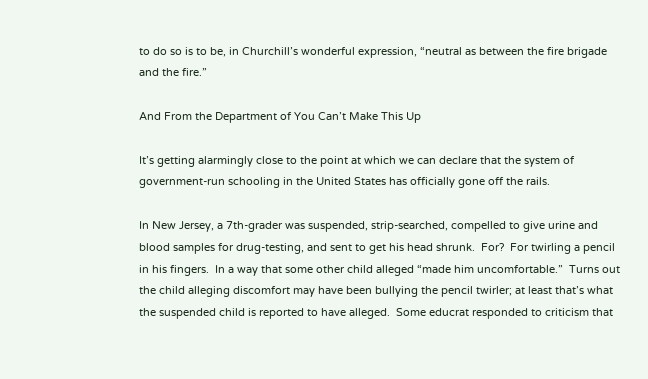to do so is to be, in Churchill’s wonderful expression, “neutral as between the fire brigade and the fire.”

And From the Department of You Can’t Make This Up

It’s getting alarmingly close to the point at which we can declare that the system of government-run schooling in the United States has officially gone off the rails.

In New Jersey, a 7th-grader was suspended, strip-searched, compelled to give urine and blood samples for drug-testing, and sent to get his head shrunk.  For?  For twirling a pencil in his fingers.  In a way that some other child alleged “made him uncomfortable.”  Turns out the child alleging discomfort may have been bullying the pencil twirler; at least that’s what the suspended child is reported to have alleged.  Some educrat responded to criticism that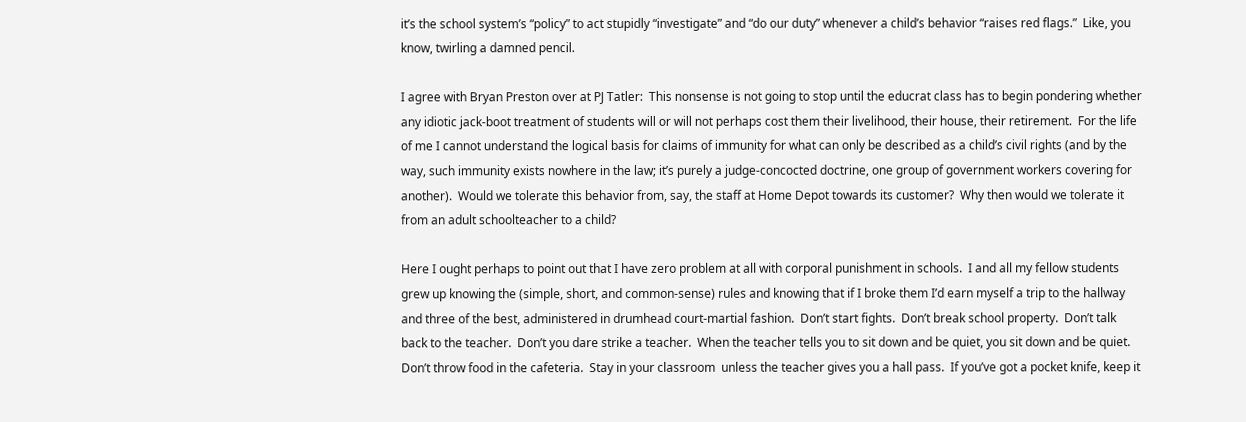it’s the school system’s “policy” to act stupidly “investigate” and “do our duty” whenever a child’s behavior “raises red flags.”  Like, you know, twirling a damned pencil.

I agree with Bryan Preston over at PJ Tatler:  This nonsense is not going to stop until the educrat class has to begin pondering whether any idiotic jack-boot treatment of students will or will not perhaps cost them their livelihood, their house, their retirement.  For the life of me I cannot understand the logical basis for claims of immunity for what can only be described as a child’s civil rights (and by the way, such immunity exists nowhere in the law; it’s purely a judge-concocted doctrine, one group of government workers covering for another).  Would we tolerate this behavior from, say, the staff at Home Depot towards its customer?  Why then would we tolerate it from an adult schoolteacher to a child?

Here I ought perhaps to point out that I have zero problem at all with corporal punishment in schools.  I and all my fellow students grew up knowing the (simple, short, and common-sense) rules and knowing that if I broke them I’d earn myself a trip to the hallway and three of the best, administered in drumhead court-martial fashion.  Don’t start fights.  Don’t break school property.  Don’t talk back to the teacher.  Don’t you dare strike a teacher.  When the teacher tells you to sit down and be quiet, you sit down and be quiet.  Don’t throw food in the cafeteria.  Stay in your classroom  unless the teacher gives you a hall pass.  If you’ve got a pocket knife, keep it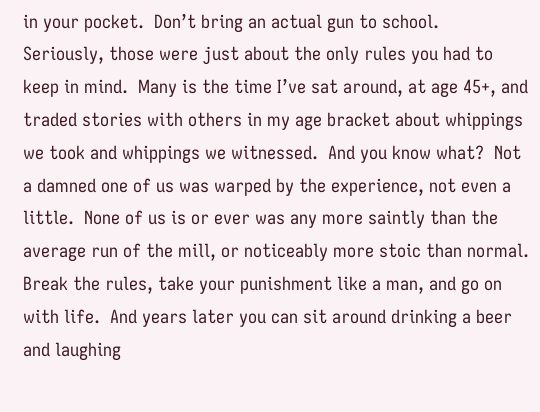in your pocket.  Don’t bring an actual gun to school.  Seriously, those were just about the only rules you had to keep in mind.  Many is the time I’ve sat around, at age 45+, and traded stories with others in my age bracket about whippings we took and whippings we witnessed.  And you know what?  Not a damned one of us was warped by the experience, not even a little.  None of us is or ever was any more saintly than the average run of the mill, or noticeably more stoic than normal.  Break the rules, take your punishment like a man, and go on with life.  And years later you can sit around drinking a beer and laughing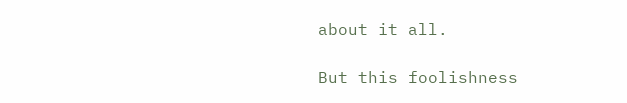about it all.

But this foolishness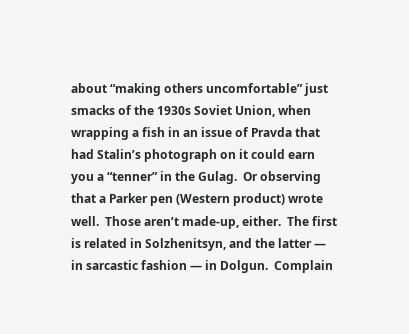about “making others uncomfortable” just smacks of the 1930s Soviet Union, when wrapping a fish in an issue of Pravda that had Stalin’s photograph on it could earn you a “tenner” in the Gulag.  Or observing that a Parker pen (Western product) wrote well.  Those aren’t made-up, either.  The first is related in Solzhenitsyn, and the latter — in sarcastic fashion — in Dolgun.  Complain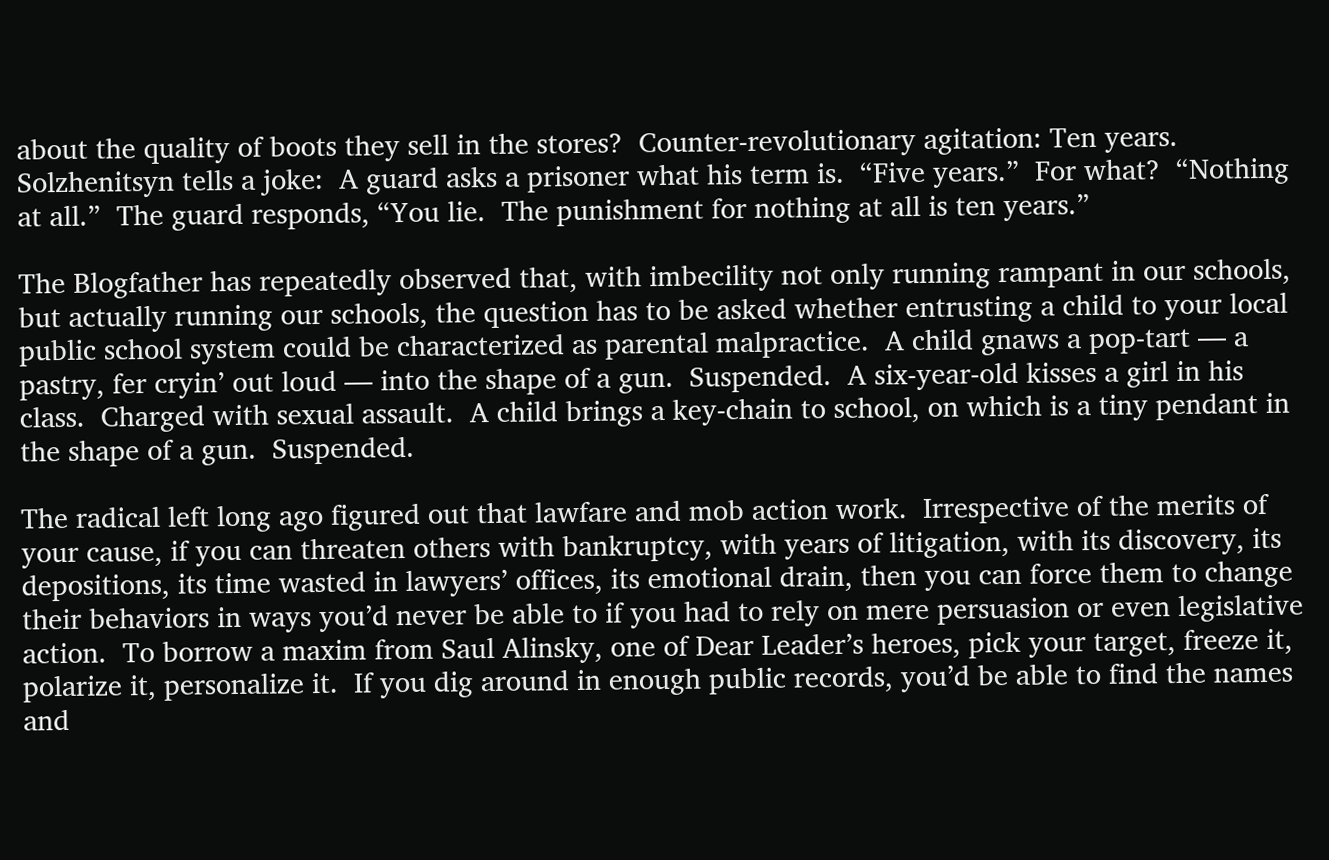about the quality of boots they sell in the stores?  Counter-revolutionary agitation: Ten years.  Solzhenitsyn tells a joke:  A guard asks a prisoner what his term is.  “Five years.”  For what?  “Nothing at all.”  The guard responds, “You lie.  The punishment for nothing at all is ten years.”

The Blogfather has repeatedly observed that, with imbecility not only running rampant in our schools, but actually running our schools, the question has to be asked whether entrusting a child to your local public school system could be characterized as parental malpractice.  A child gnaws a pop-tart — a pastry, fer cryin’ out loud — into the shape of a gun.  Suspended.  A six-year-old kisses a girl in his class.  Charged with sexual assault.  A child brings a key-chain to school, on which is a tiny pendant in the shape of a gun.  Suspended.

The radical left long ago figured out that lawfare and mob action work.  Irrespective of the merits of your cause, if you can threaten others with bankruptcy, with years of litigation, with its discovery, its depositions, its time wasted in lawyers’ offices, its emotional drain, then you can force them to change their behaviors in ways you’d never be able to if you had to rely on mere persuasion or even legislative action.  To borrow a maxim from Saul Alinsky, one of Dear Leader’s heroes, pick your target, freeze it, polarize it, personalize it.  If you dig around in enough public records, you’d be able to find the names and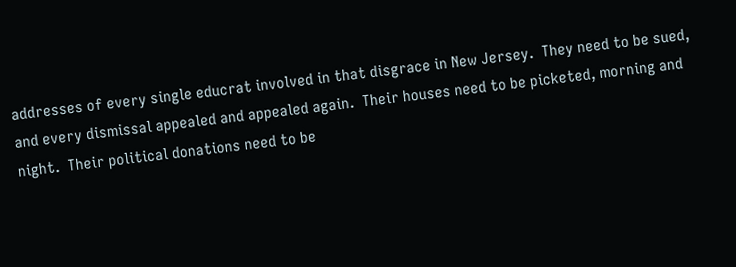addresses of every single educrat involved in that disgrace in New Jersey.  They need to be sued, and every dismissal appealed and appealed again.  Their houses need to be picketed, morning and night.  Their political donations need to be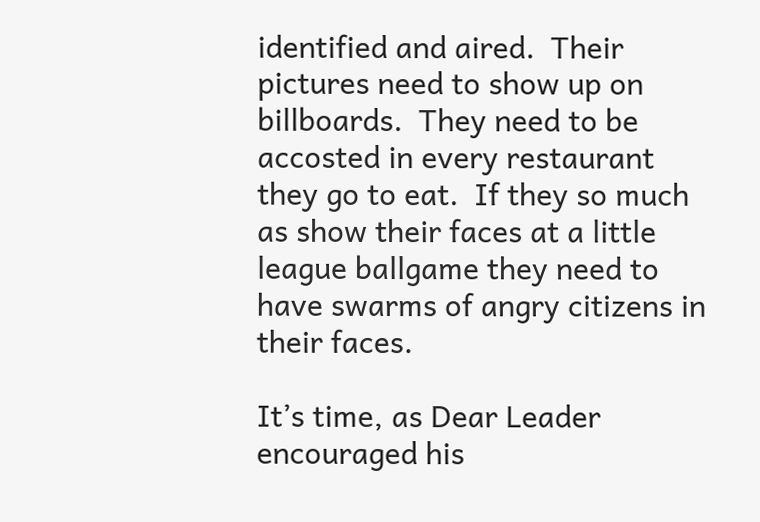identified and aired.  Their pictures need to show up on billboards.  They need to be accosted in every restaurant they go to eat.  If they so much as show their faces at a little league ballgame they need to have swarms of angry citizens in their faces.

It’s time, as Dear Leader encouraged his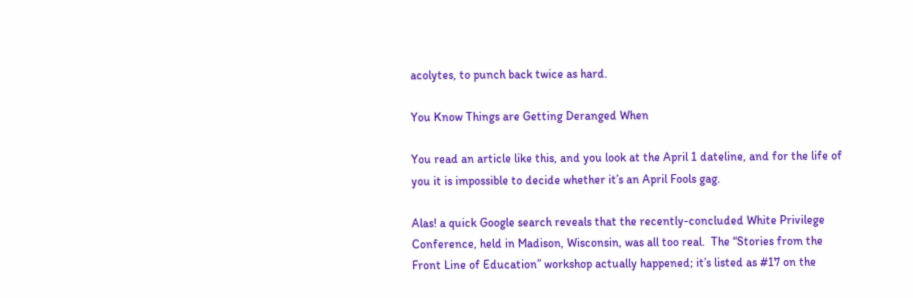acolytes, to punch back twice as hard.

You Know Things are Getting Deranged When

You read an article like this, and you look at the April 1 dateline, and for the life of you it is impossible to decide whether it’s an April Fools gag.

Alas! a quick Google search reveals that the recently-concluded White Privilege Conference, held in Madison, Wisconsin, was all too real.  The “Stories from the Front Line of Education” workshop actually happened; it’s listed as #17 on the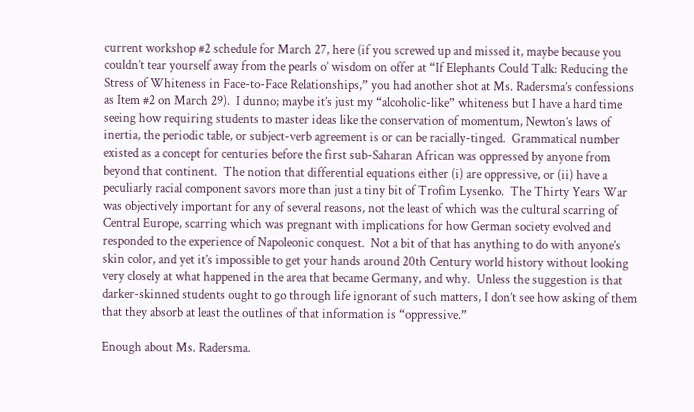current workshop #2 schedule for March 27, here (if you screwed up and missed it, maybe because you couldn’t tear yourself away from the pearls o’ wisdom on offer at “If Elephants Could Talk: Reducing the Stress of Whiteness in Face-to-Face Relationships,” you had another shot at Ms. Radersma’s confessions as Item #2 on March 29).  I dunno; maybe it’s just my “alcoholic-like” whiteness but I have a hard time seeing how requiring students to master ideas like the conservation of momentum, Newton’s laws of inertia, the periodic table, or subject-verb agreement is or can be racially-tinged.  Grammatical number existed as a concept for centuries before the first sub-Saharan African was oppressed by anyone from beyond that continent.  The notion that differential equations either (i) are oppressive, or (ii) have a peculiarly racial component savors more than just a tiny bit of Trofim Lysenko.  The Thirty Years War was objectively important for any of several reasons, not the least of which was the cultural scarring of Central Europe, scarring which was pregnant with implications for how German society evolved and responded to the experience of Napoleonic conquest.  Not a bit of that has anything to do with anyone’s skin color, and yet it’s impossible to get your hands around 20th Century world history without looking very closely at what happened in the area that became Germany, and why.  Unless the suggestion is that darker-skinned students ought to go through life ignorant of such matters, I don’t see how asking of them that they absorb at least the outlines of that information is “oppressive.”

Enough about Ms. Radersma.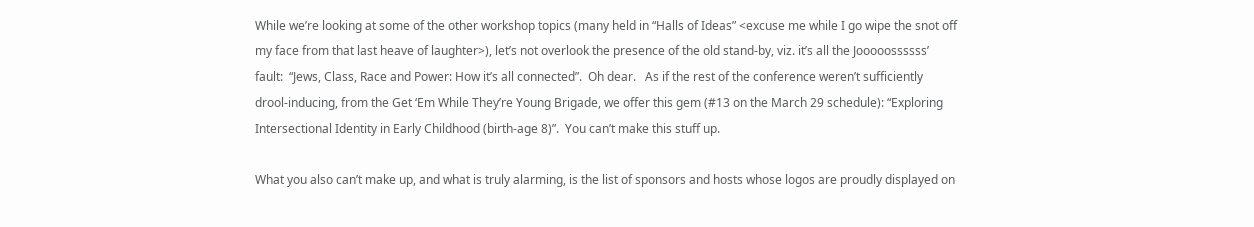While we’re looking at some of the other workshop topics (many held in “Halls of Ideas” <excuse me while I go wipe the snot off my face from that last heave of laughter>), let’s not overlook the presence of the old stand-by, viz. it’s all the Jooooossssss’ fault:  “Jews, Class, Race and Power: How it’s all connected”.  Oh dear.   As if the rest of the conference weren’t sufficiently drool-inducing, from the Get ‘Em While They’re Young Brigade, we offer this gem (#13 on the March 29 schedule): “Exploring Intersectional Identity in Early Childhood (birth-age 8)”.  You can’t make this stuff up.

What you also can’t make up, and what is truly alarming, is the list of sponsors and hosts whose logos are proudly displayed on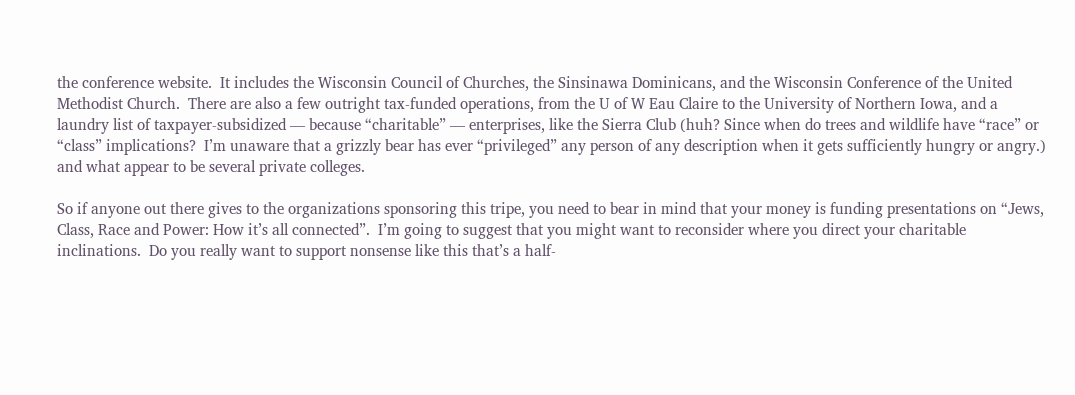the conference website.  It includes the Wisconsin Council of Churches, the Sinsinawa Dominicans, and the Wisconsin Conference of the United Methodist Church.  There are also a few outright tax-funded operations, from the U of W Eau Claire to the University of Northern Iowa, and a laundry list of taxpayer-subsidized — because “charitable” — enterprises, like the Sierra Club (huh? Since when do trees and wildlife have “race” or “class” implications?  I’m unaware that a grizzly bear has ever “privileged” any person of any description when it gets sufficiently hungry or angry.) and what appear to be several private colleges.

So if anyone out there gives to the organizations sponsoring this tripe, you need to bear in mind that your money is funding presentations on “Jews, Class, Race and Power: How it’s all connected”.  I’m going to suggest that you might want to reconsider where you direct your charitable inclinations.  Do you really want to support nonsense like this that’s a half-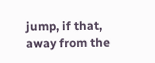jump, if that, away from the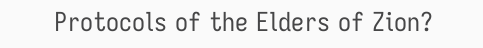Protocols of the Elders of Zion?